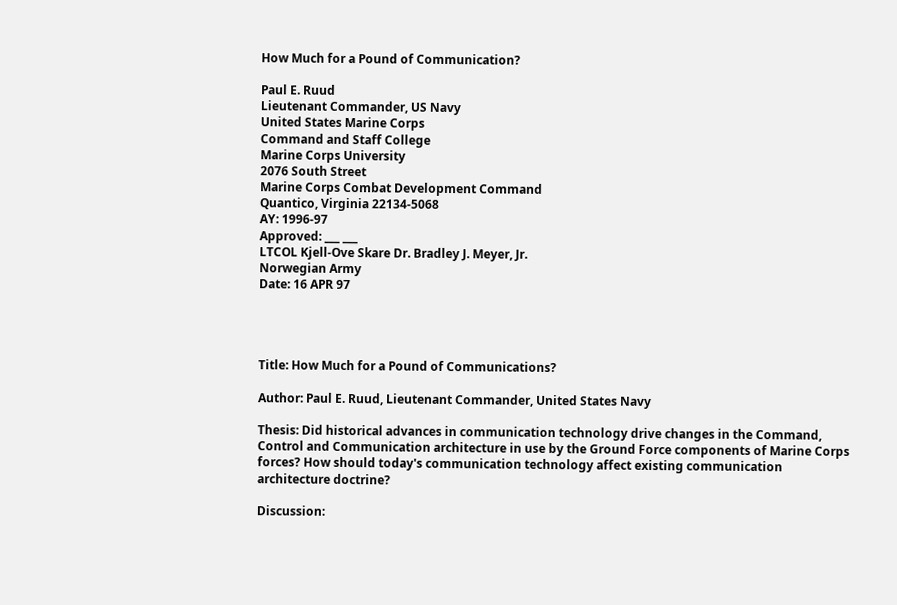How Much for a Pound of Communication?

Paul E. Ruud
Lieutenant Commander, US Navy
United States Marine Corps
Command and Staff College
Marine Corps University
2076 South Street
Marine Corps Combat Development Command
Quantico, Virginia 22134-5068
AY: 1996-97
Approved: ___ ___
LTCOL Kjell-Ove Skare Dr. Bradley J. Meyer, Jr.
Norwegian Army
Date: 16 APR 97




Title: How Much for a Pound of Communications?

Author: Paul E. Ruud, Lieutenant Commander, United States Navy

Thesis: Did historical advances in communication technology drive changes in the Command, Control and Communication architecture in use by the Ground Force components of Marine Corps forces? How should today's communication technology affect existing communication architecture doctrine?

Discussion: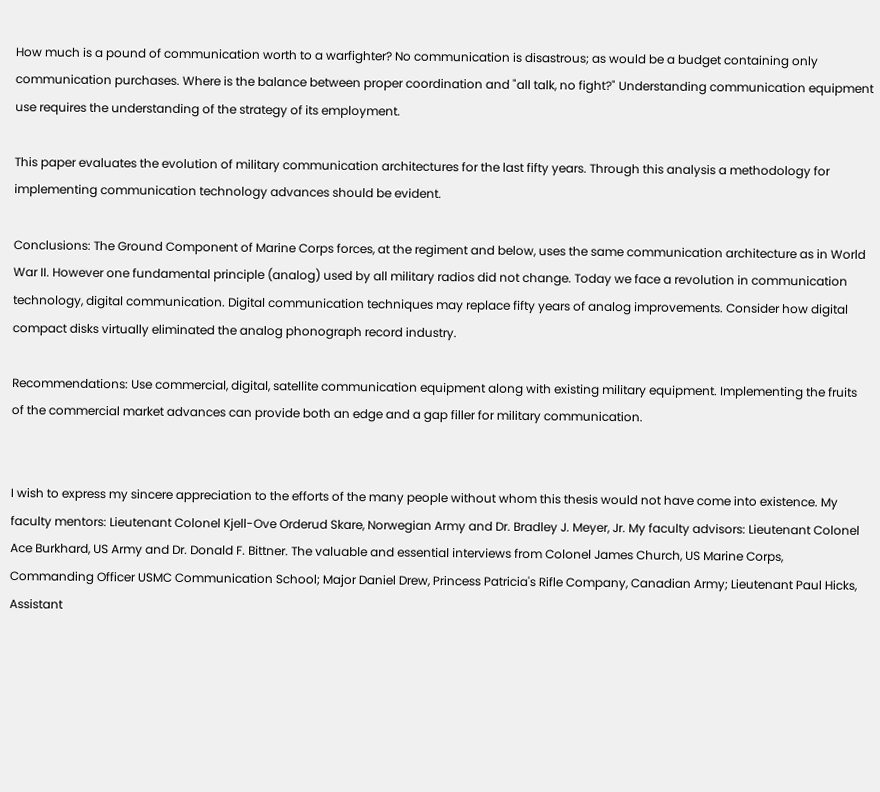How much is a pound of communication worth to a warfighter? No communication is disastrous; as would be a budget containing only communication purchases. Where is the balance between proper coordination and "all talk, no fight?" Understanding communication equipment use requires the understanding of the strategy of its employment.

This paper evaluates the evolution of military communication architectures for the last fifty years. Through this analysis a methodology for implementing communication technology advances should be evident.

Conclusions: The Ground Component of Marine Corps forces, at the regiment and below, uses the same communication architecture as in World War II. However one fundamental principle (analog) used by all military radios did not change. Today we face a revolution in communication technology, digital communication. Digital communication techniques may replace fifty years of analog improvements. Consider how digital compact disks virtually eliminated the analog phonograph record industry.

Recommendations: Use commercial, digital, satellite communication equipment along with existing military equipment. Implementing the fruits of the commercial market advances can provide both an edge and a gap filler for military communication.


I wish to express my sincere appreciation to the efforts of the many people without whom this thesis would not have come into existence. My faculty mentors: Lieutenant Colonel Kjell-Ove Orderud Skare, Norwegian Army and Dr. Bradley J. Meyer, Jr. My faculty advisors: Lieutenant Colonel Ace Burkhard, US Army and Dr. Donald F. Bittner. The valuable and essential interviews from Colonel James Church, US Marine Corps, Commanding Officer USMC Communication School; Major Daniel Drew, Princess Patricia's Rifle Company, Canadian Army; Lieutenant Paul Hicks, Assistant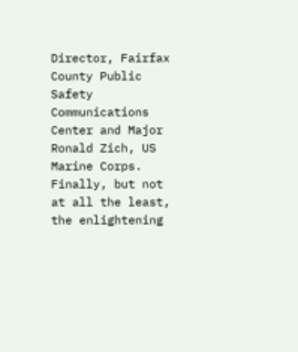Director, Fairfax County Public Safety Communications Center and Major Ronald Zich, US Marine Corps. Finally, but not at all the least, the enlightening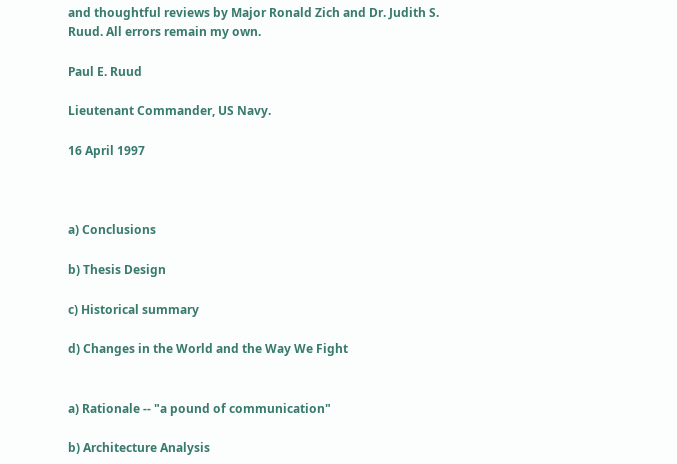and thoughtful reviews by Major Ronald Zich and Dr. Judith S. Ruud. All errors remain my own.

Paul E. Ruud

Lieutenant Commander, US Navy.

16 April 1997



a) Conclusions

b) Thesis Design

c) Historical summary

d) Changes in the World and the Way We Fight


a) Rationale -- "a pound of communication"

b) Architecture Analysis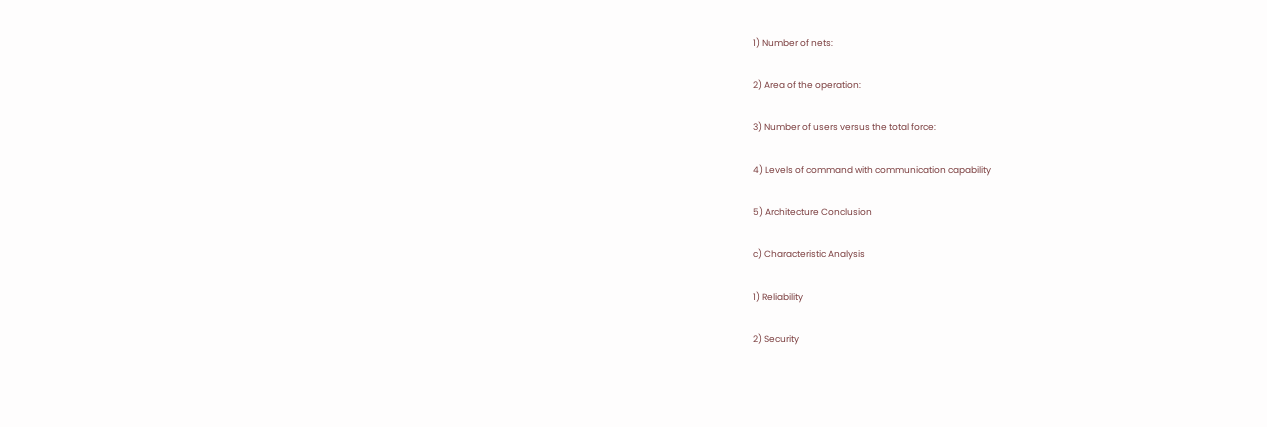1) Number of nets:

2) Area of the operation:

3) Number of users versus the total force:

4) Levels of command with communication capability

5) Architecture Conclusion

c) Characteristic Analysis

1) Reliability

2) Security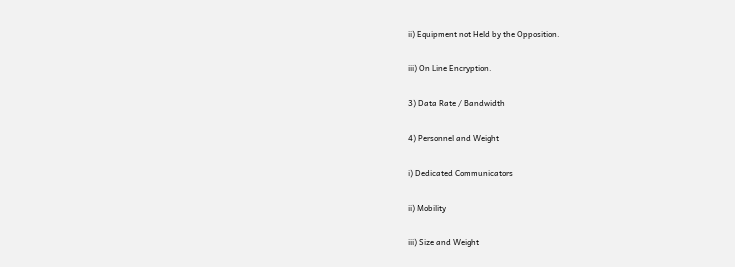ii) Equipment not Held by the Opposition.

iii) On Line Encryption.

3) Data Rate / Bandwidth

4) Personnel and Weight

i) Dedicated Communicators

ii) Mobility

iii) Size and Weight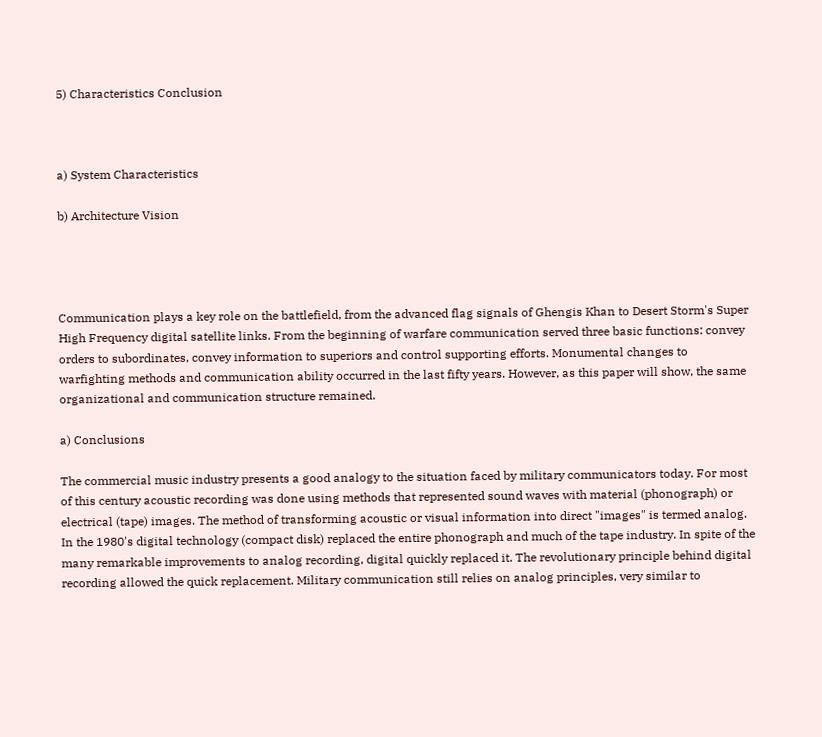5) Characteristics Conclusion



a) System Characteristics

b) Architecture Vision




Communication plays a key role on the battlefield, from the advanced flag signals of Ghengis Khan to Desert Storm's Super High Frequency digital satellite links. From the beginning of warfare communication served three basic functions: convey orders to subordinates, convey information to superiors and control supporting efforts. Monumental changes to warfighting methods and communication ability occurred in the last fifty years. However, as this paper will show, the same organizational and communication structure remained.

a) Conclusions

The commercial music industry presents a good analogy to the situation faced by military communicators today. For most of this century acoustic recording was done using methods that represented sound waves with material (phonograph) or electrical (tape) images. The method of transforming acoustic or visual information into direct "images" is termed analog. In the 1980's digital technology (compact disk) replaced the entire phonograph and much of the tape industry. In spite of the many remarkable improvements to analog recording, digital quickly replaced it. The revolutionary principle behind digital recording allowed the quick replacement. Military communication still relies on analog principles, very similar to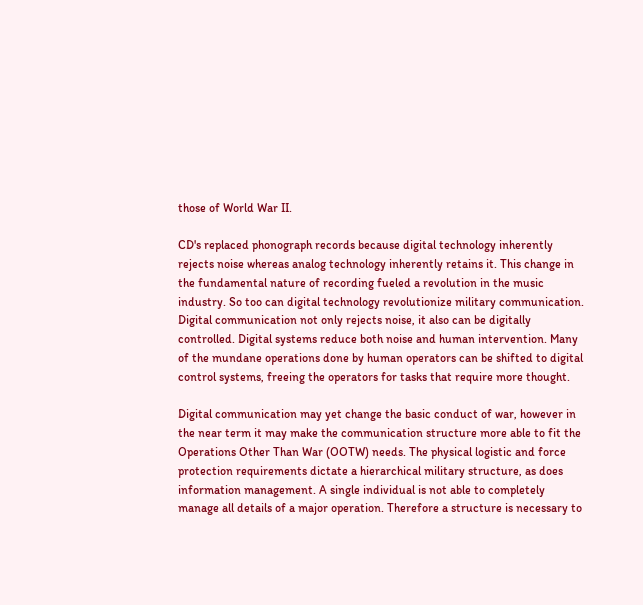those of World War II.

CD's replaced phonograph records because digital technology inherently rejects noise whereas analog technology inherently retains it. This change in the fundamental nature of recording fueled a revolution in the music industry. So too can digital technology revolutionize military communication. Digital communication not only rejects noise, it also can be digitally controlled. Digital systems reduce both noise and human intervention. Many of the mundane operations done by human operators can be shifted to digital control systems, freeing the operators for tasks that require more thought.

Digital communication may yet change the basic conduct of war, however in the near term it may make the communication structure more able to fit the Operations Other Than War (OOTW) needs. The physical logistic and force protection requirements dictate a hierarchical military structure, as does information management. A single individual is not able to completely manage all details of a major operation. Therefore a structure is necessary to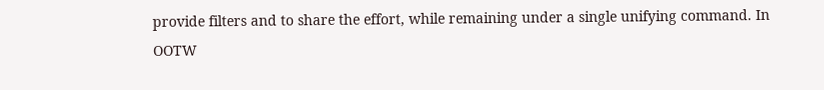provide filters and to share the effort, while remaining under a single unifying command. In OOTW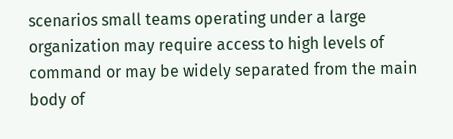scenarios small teams operating under a large organization may require access to high levels of command or may be widely separated from the main body of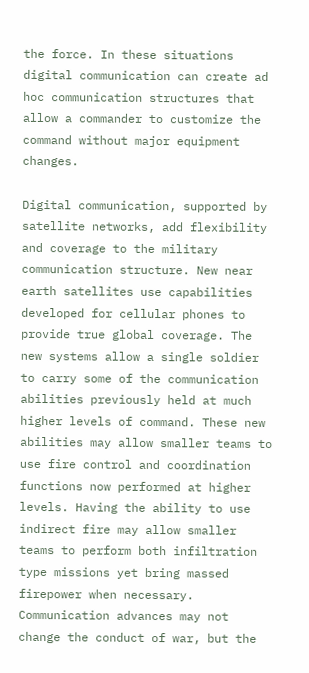the force. In these situations digital communication can create ad hoc communication structures that allow a commander to customize the command without major equipment changes.

Digital communication, supported by satellite networks, add flexibility and coverage to the military communication structure. New near earth satellites use capabilities developed for cellular phones to provide true global coverage. The new systems allow a single soldier to carry some of the communication abilities previously held at much higher levels of command. These new abilities may allow smaller teams to use fire control and coordination functions now performed at higher levels. Having the ability to use indirect fire may allow smaller teams to perform both infiltration type missions yet bring massed firepower when necessary. Communication advances may not change the conduct of war, but the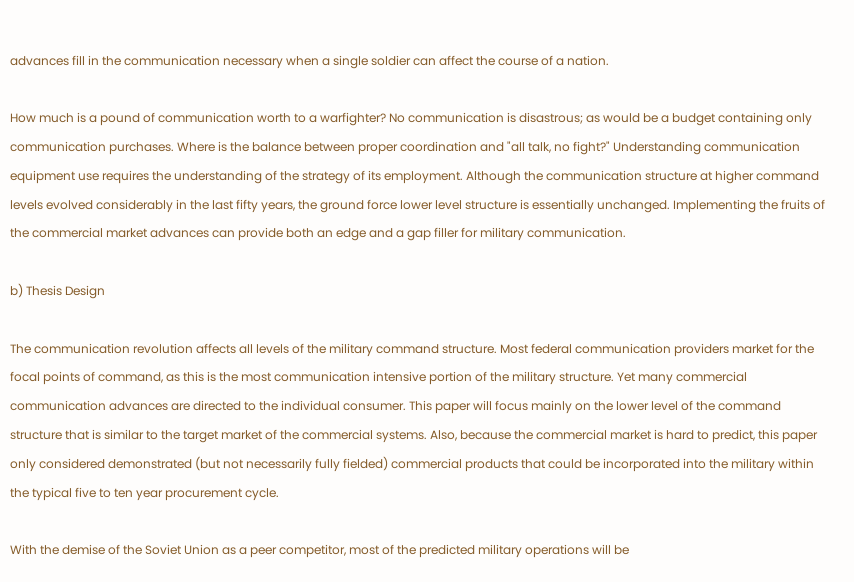advances fill in the communication necessary when a single soldier can affect the course of a nation.

How much is a pound of communication worth to a warfighter? No communication is disastrous; as would be a budget containing only communication purchases. Where is the balance between proper coordination and "all talk, no fight?" Understanding communication equipment use requires the understanding of the strategy of its employment. Although the communication structure at higher command levels evolved considerably in the last fifty years, the ground force lower level structure is essentially unchanged. Implementing the fruits of the commercial market advances can provide both an edge and a gap filler for military communication.

b) Thesis Design

The communication revolution affects all levels of the military command structure. Most federal communication providers market for the focal points of command, as this is the most communication intensive portion of the military structure. Yet many commercial communication advances are directed to the individual consumer. This paper will focus mainly on the lower level of the command structure that is similar to the target market of the commercial systems. Also, because the commercial market is hard to predict, this paper only considered demonstrated (but not necessarily fully fielded) commercial products that could be incorporated into the military within the typical five to ten year procurement cycle.

With the demise of the Soviet Union as a peer competitor, most of the predicted military operations will be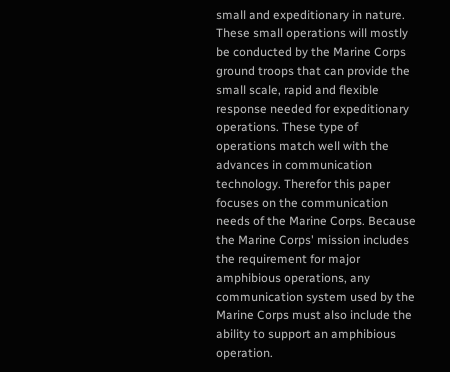small and expeditionary in nature. These small operations will mostly be conducted by the Marine Corps ground troops that can provide the small scale, rapid and flexible response needed for expeditionary operations. These type of operations match well with the advances in communication technology. Therefor this paper focuses on the communication needs of the Marine Corps. Because the Marine Corps' mission includes the requirement for major amphibious operations, any communication system used by the Marine Corps must also include the ability to support an amphibious operation.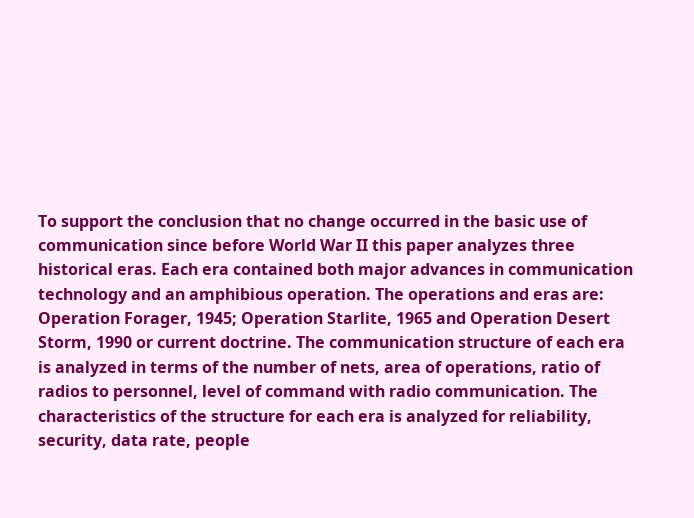To support the conclusion that no change occurred in the basic use of communication since before World War II this paper analyzes three historical eras. Each era contained both major advances in communication technology and an amphibious operation. The operations and eras are: Operation Forager, 1945; Operation Starlite, 1965 and Operation Desert Storm, 1990 or current doctrine. The communication structure of each era is analyzed in terms of the number of nets, area of operations, ratio of radios to personnel, level of command with radio communication. The characteristics of the structure for each era is analyzed for reliability, security, data rate, people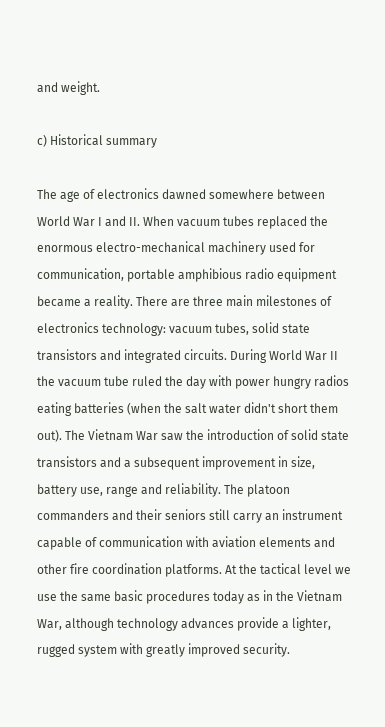and weight.

c) Historical summary

The age of electronics dawned somewhere between World War I and II. When vacuum tubes replaced the enormous electro-mechanical machinery used for communication, portable amphibious radio equipment became a reality. There are three main milestones of electronics technology: vacuum tubes, solid state transistors and integrated circuits. During World War II the vacuum tube ruled the day with power hungry radios eating batteries (when the salt water didn't short them out). The Vietnam War saw the introduction of solid state transistors and a subsequent improvement in size, battery use, range and reliability. The platoon commanders and their seniors still carry an instrument capable of communication with aviation elements and other fire coordination platforms. At the tactical level we use the same basic procedures today as in the Vietnam War, although technology advances provide a lighter, rugged system with greatly improved security.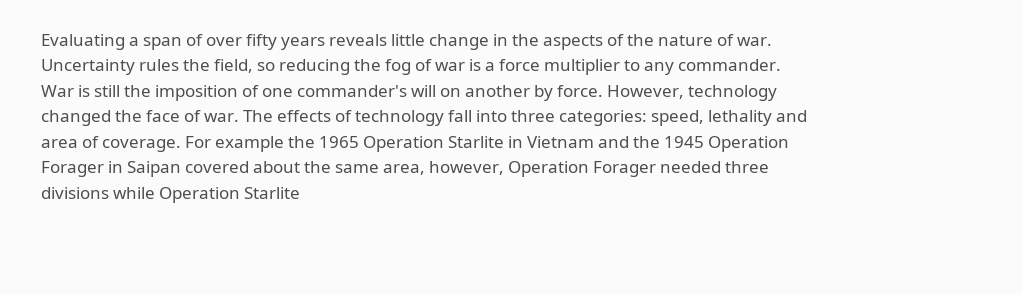Evaluating a span of over fifty years reveals little change in the aspects of the nature of war. Uncertainty rules the field, so reducing the fog of war is a force multiplier to any commander. War is still the imposition of one commander's will on another by force. However, technology changed the face of war. The effects of technology fall into three categories: speed, lethality and area of coverage. For example the 1965 Operation Starlite in Vietnam and the 1945 Operation Forager in Saipan covered about the same area, however, Operation Forager needed three divisions while Operation Starlite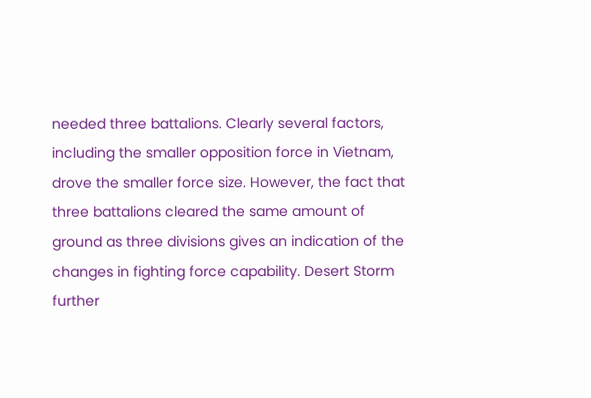needed three battalions. Clearly several factors, including the smaller opposition force in Vietnam, drove the smaller force size. However, the fact that three battalions cleared the same amount of ground as three divisions gives an indication of the changes in fighting force capability. Desert Storm further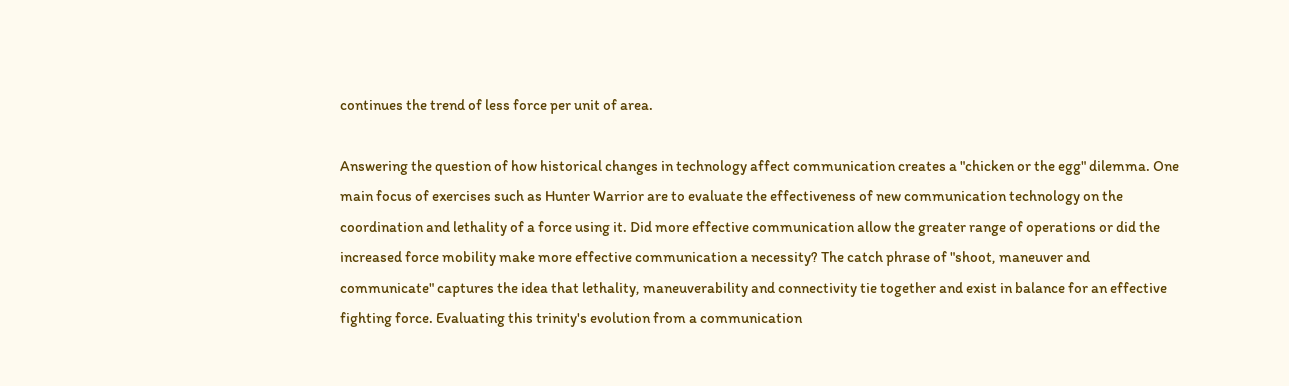continues the trend of less force per unit of area.

Answering the question of how historical changes in technology affect communication creates a "chicken or the egg" dilemma. One main focus of exercises such as Hunter Warrior are to evaluate the effectiveness of new communication technology on the coordination and lethality of a force using it. Did more effective communication allow the greater range of operations or did the increased force mobility make more effective communication a necessity? The catch phrase of "shoot, maneuver and communicate" captures the idea that lethality, maneuverability and connectivity tie together and exist in balance for an effective fighting force. Evaluating this trinity's evolution from a communication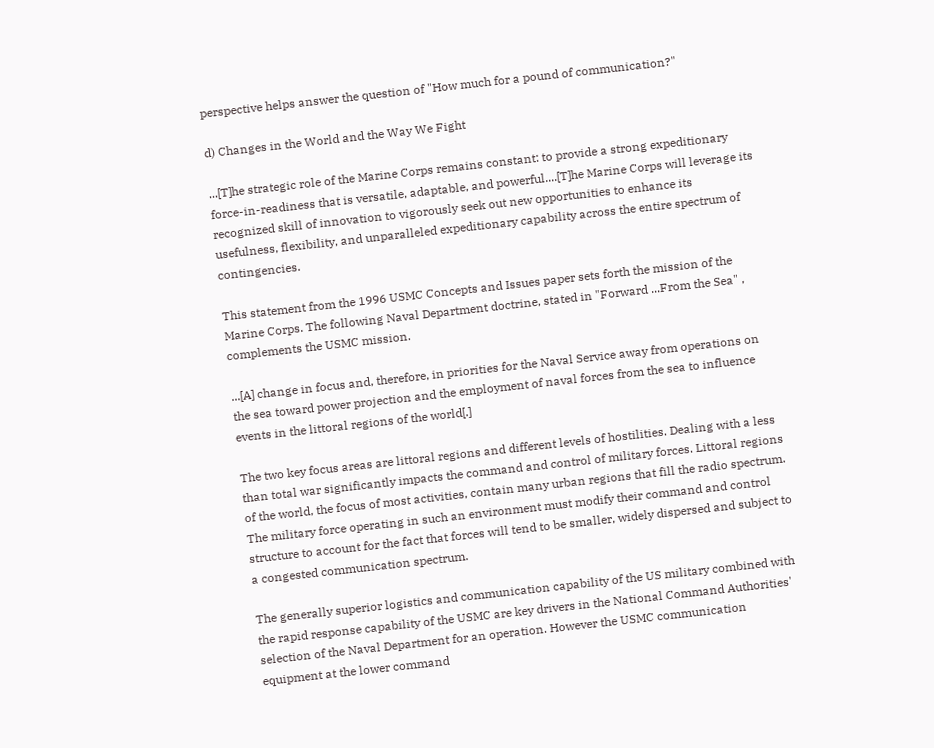perspective helps answer the question of "How much for a pound of communication?"

d) Changes in the World and the Way We Fight

...[T]he strategic role of the Marine Corps remains constant: to provide a strong expeditionary force-in-readiness that is versatile, adaptable, and powerful....[T]he Marine Corps will leverage its recognized skill of innovation to vigorously seek out new opportunities to enhance its usefulness, flexibility, and unparalleled expeditionary capability across the entire spectrum of contingencies.

This statement from the 1996 USMC Concepts and Issues paper sets forth the mission of the Marine Corps. The following Naval Department doctrine, stated in "Forward ...From the Sea" , complements the USMC mission.

...[A] change in focus and, therefore, in priorities for the Naval Service away from operations on the sea toward power projection and the employment of naval forces from the sea to influence events in the littoral regions of the world[.]

The two key focus areas are littoral regions and different levels of hostilities. Dealing with a less than total war significantly impacts the command and control of military forces. Littoral regions of the world, the focus of most activities, contain many urban regions that fill the radio spectrum. The military force operating in such an environment must modify their command and control structure to account for the fact that forces will tend to be smaller, widely dispersed and subject to a congested communication spectrum.

The generally superior logistics and communication capability of the US military combined with the rapid response capability of the USMC are key drivers in the National Command Authorities' selection of the Naval Department for an operation. However the USMC communication equipment at the lower command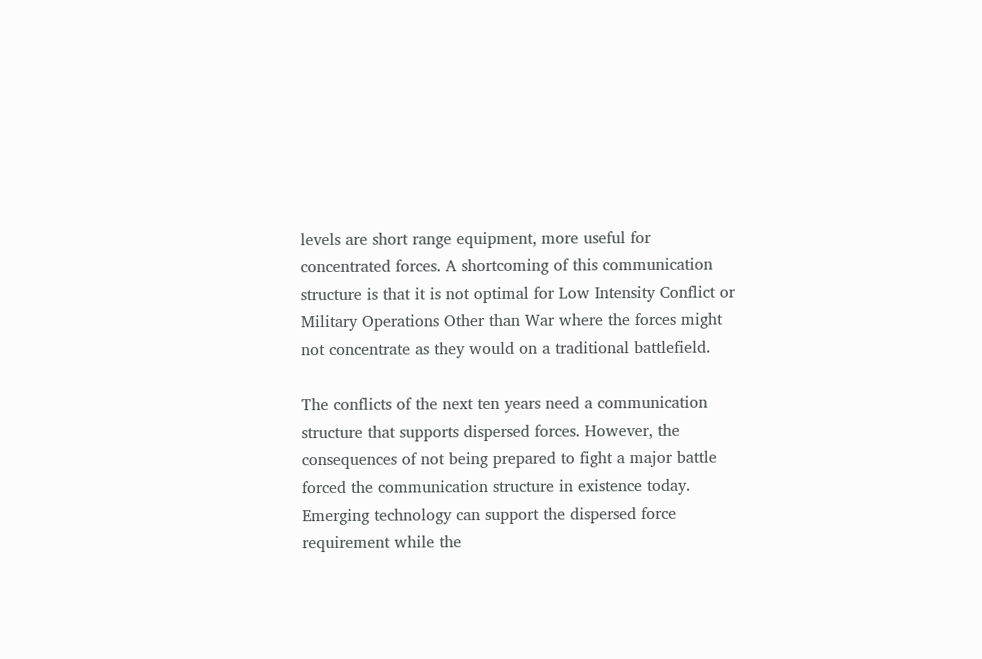levels are short range equipment, more useful for concentrated forces. A shortcoming of this communication structure is that it is not optimal for Low Intensity Conflict or Military Operations Other than War where the forces might not concentrate as they would on a traditional battlefield.

The conflicts of the next ten years need a communication structure that supports dispersed forces. However, the consequences of not being prepared to fight a major battle forced the communication structure in existence today. Emerging technology can support the dispersed force requirement while the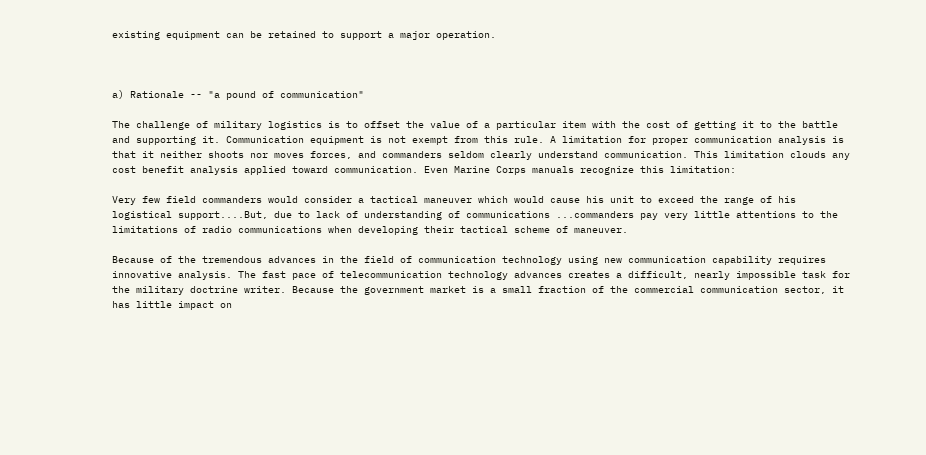existing equipment can be retained to support a major operation.



a) Rationale -- "a pound of communication"

The challenge of military logistics is to offset the value of a particular item with the cost of getting it to the battle and supporting it. Communication equipment is not exempt from this rule. A limitation for proper communication analysis is that it neither shoots nor moves forces, and commanders seldom clearly understand communication. This limitation clouds any cost benefit analysis applied toward communication. Even Marine Corps manuals recognize this limitation:

Very few field commanders would consider a tactical maneuver which would cause his unit to exceed the range of his logistical support....But, due to lack of understanding of communications ...commanders pay very little attentions to the limitations of radio communications when developing their tactical scheme of maneuver.

Because of the tremendous advances in the field of communication technology using new communication capability requires innovative analysis. The fast pace of telecommunication technology advances creates a difficult, nearly impossible task for the military doctrine writer. Because the government market is a small fraction of the commercial communication sector, it has little impact on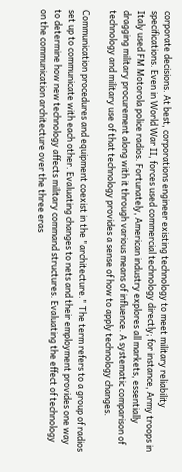corporate decisions. At best, corporations engineer existing technology to meet military reliability specifications. Even in World War II, forces used commercial technology directly; for instance, Army troops in Italy used FM Motorola police radios. Fortunately, American industry explores all markets, essentially dragging military procurement along with it through various means of influence. A systematic comparison of technology and military use of that technology provides a sense of how to apply technology changes.

Communication procedures and equipment coexist in the "architecture." The term refers to a group of radios set up to communicate with each other. Evaluating changes to nets and their employment provides one way to determine how new technology affects military command structures. Evaluating the effect of technology on the communication architecture over the three eras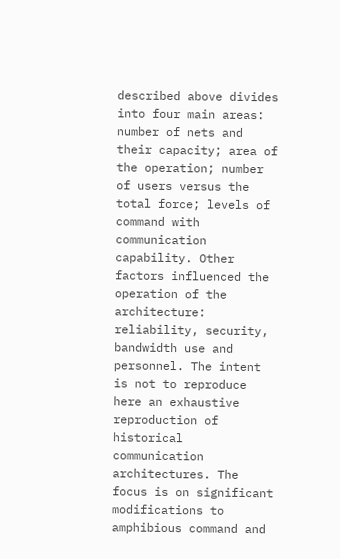described above divides into four main areas: number of nets and their capacity; area of the operation; number of users versus the total force; levels of command with communication capability. Other factors influenced the operation of the architecture: reliability, security, bandwidth use and personnel. The intent is not to reproduce here an exhaustive reproduction of historical communication architectures. The focus is on significant modifications to amphibious command and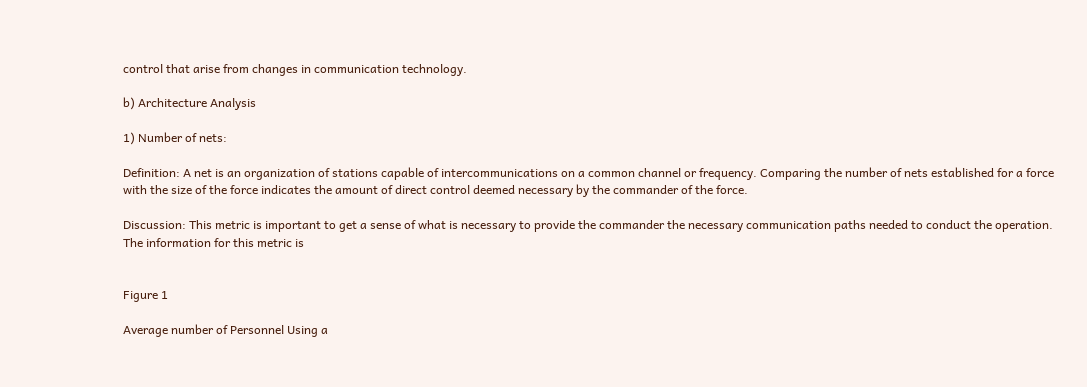control that arise from changes in communication technology.

b) Architecture Analysis

1) Number of nets:

Definition: A net is an organization of stations capable of intercommunications on a common channel or frequency. Comparing the number of nets established for a force with the size of the force indicates the amount of direct control deemed necessary by the commander of the force.

Discussion: This metric is important to get a sense of what is necessary to provide the commander the necessary communication paths needed to conduct the operation. The information for this metric is


Figure 1

Average number of Personnel Using a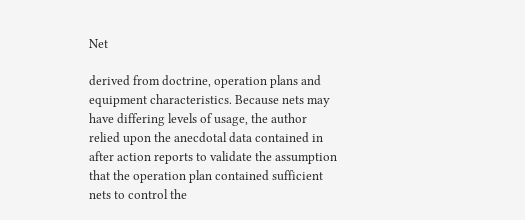Net

derived from doctrine, operation plans and equipment characteristics. Because nets may have differing levels of usage, the author relied upon the anecdotal data contained in after action reports to validate the assumption that the operation plan contained sufficient nets to control the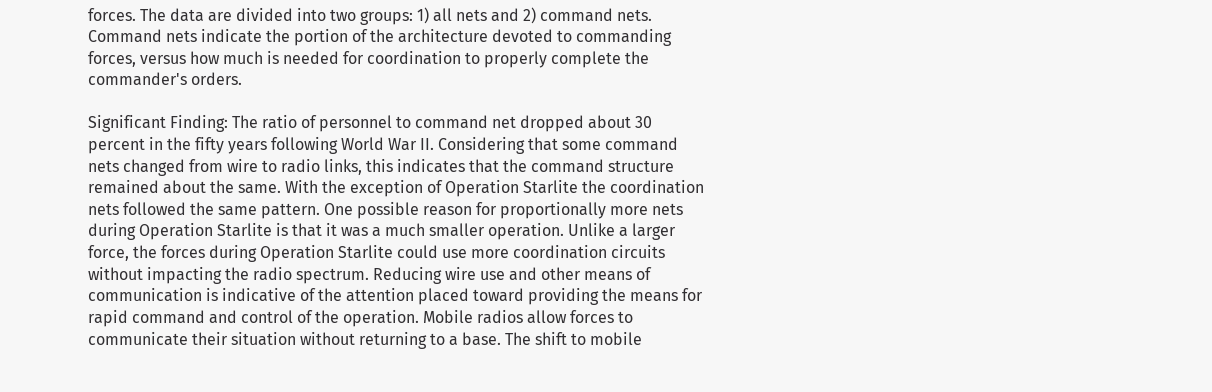forces. The data are divided into two groups: 1) all nets and 2) command nets. Command nets indicate the portion of the architecture devoted to commanding forces, versus how much is needed for coordination to properly complete the commander's orders.

Significant Finding: The ratio of personnel to command net dropped about 30 percent in the fifty years following World War II. Considering that some command nets changed from wire to radio links, this indicates that the command structure remained about the same. With the exception of Operation Starlite the coordination nets followed the same pattern. One possible reason for proportionally more nets during Operation Starlite is that it was a much smaller operation. Unlike a larger force, the forces during Operation Starlite could use more coordination circuits without impacting the radio spectrum. Reducing wire use and other means of communication is indicative of the attention placed toward providing the means for rapid command and control of the operation. Mobile radios allow forces to communicate their situation without returning to a base. The shift to mobile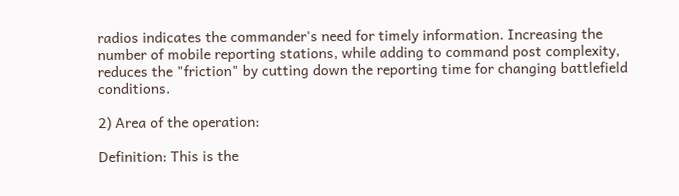radios indicates the commander's need for timely information. Increasing the number of mobile reporting stations, while adding to command post complexity, reduces the "friction" by cutting down the reporting time for changing battlefield conditions.

2) Area of the operation:

Definition: This is the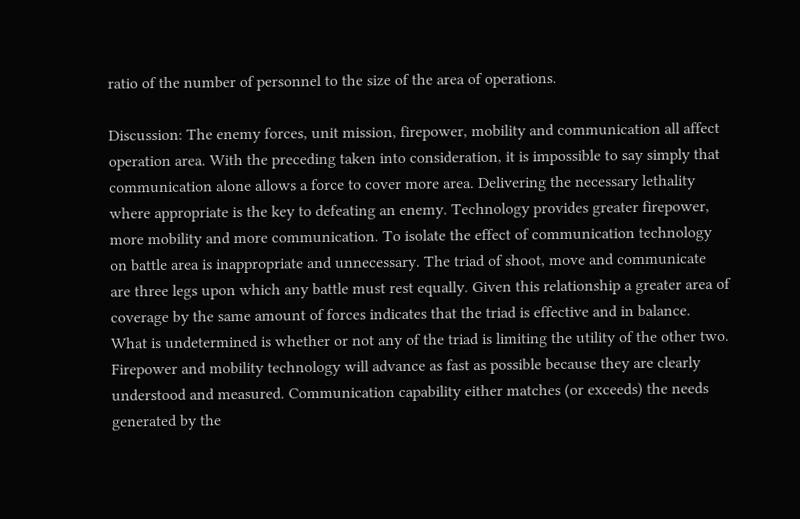ratio of the number of personnel to the size of the area of operations.

Discussion: The enemy forces, unit mission, firepower, mobility and communication all affect operation area. With the preceding taken into consideration, it is impossible to say simply that communication alone allows a force to cover more area. Delivering the necessary lethality where appropriate is the key to defeating an enemy. Technology provides greater firepower, more mobility and more communication. To isolate the effect of communication technology on battle area is inappropriate and unnecessary. The triad of shoot, move and communicate are three legs upon which any battle must rest equally. Given this relationship a greater area of coverage by the same amount of forces indicates that the triad is effective and in balance. What is undetermined is whether or not any of the triad is limiting the utility of the other two. Firepower and mobility technology will advance as fast as possible because they are clearly understood and measured. Communication capability either matches (or exceeds) the needs generated by the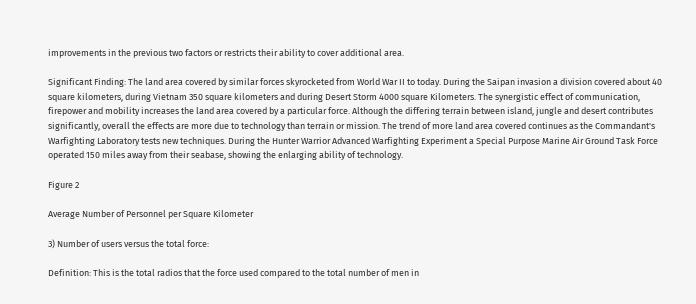improvements in the previous two factors or restricts their ability to cover additional area.

Significant Finding: The land area covered by similar forces skyrocketed from World War II to today. During the Saipan invasion a division covered about 40 square kilometers, during Vietnam 350 square kilometers and during Desert Storm 4000 square Kilometers. The synergistic effect of communication, firepower and mobility increases the land area covered by a particular force. Although the differing terrain between island, jungle and desert contributes significantly, overall the effects are more due to technology than terrain or mission. The trend of more land area covered continues as the Commandant's Warfighting Laboratory tests new techniques. During the Hunter Warrior Advanced Warfighting Experiment a Special Purpose Marine Air Ground Task Force operated 150 miles away from their seabase, showing the enlarging ability of technology.

Figure 2

Average Number of Personnel per Square Kilometer

3) Number of users versus the total force:

Definition: This is the total radios that the force used compared to the total number of men in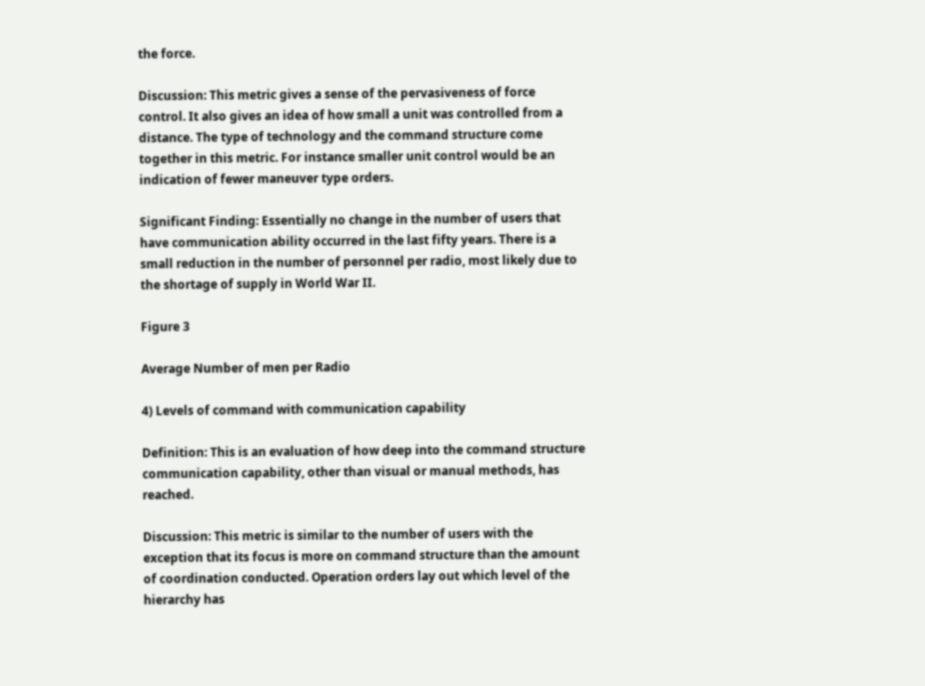the force.

Discussion: This metric gives a sense of the pervasiveness of force control. It also gives an idea of how small a unit was controlled from a distance. The type of technology and the command structure come together in this metric. For instance smaller unit control would be an indication of fewer maneuver type orders.

Significant Finding: Essentially no change in the number of users that have communication ability occurred in the last fifty years. There is a small reduction in the number of personnel per radio, most likely due to the shortage of supply in World War II.

Figure 3

Average Number of men per Radio

4) Levels of command with communication capability

Definition: This is an evaluation of how deep into the command structure communication capability, other than visual or manual methods, has reached.

Discussion: This metric is similar to the number of users with the exception that its focus is more on command structure than the amount of coordination conducted. Operation orders lay out which level of the hierarchy has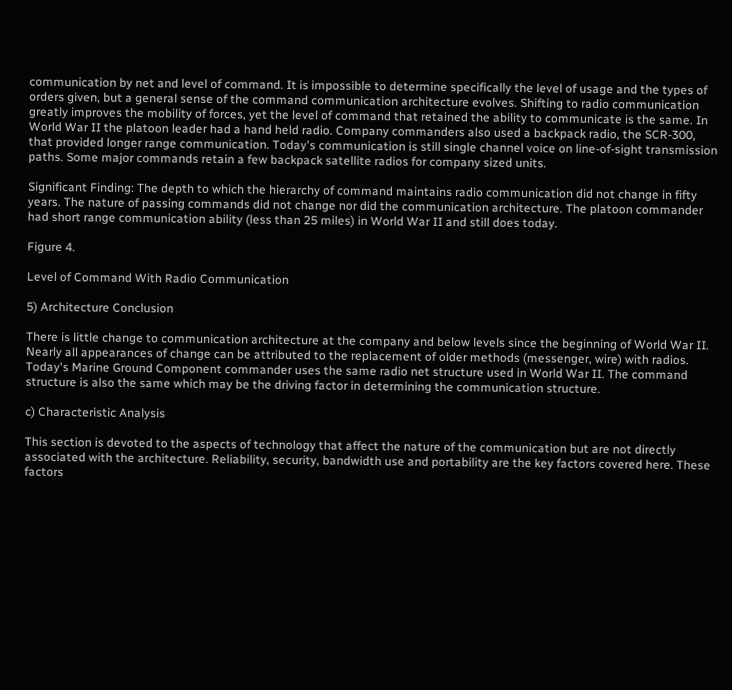communication by net and level of command. It is impossible to determine specifically the level of usage and the types of orders given, but a general sense of the command communication architecture evolves. Shifting to radio communication greatly improves the mobility of forces, yet the level of command that retained the ability to communicate is the same. In World War II the platoon leader had a hand held radio. Company commanders also used a backpack radio, the SCR-300, that provided longer range communication. Today's communication is still single channel voice on line-of-sight transmission paths. Some major commands retain a few backpack satellite radios for company sized units.

Significant Finding: The depth to which the hierarchy of command maintains radio communication did not change in fifty years. The nature of passing commands did not change nor did the communication architecture. The platoon commander had short range communication ability (less than 25 miles) in World War II and still does today.

Figure 4.

Level of Command With Radio Communication

5) Architecture Conclusion

There is little change to communication architecture at the company and below levels since the beginning of World War II. Nearly all appearances of change can be attributed to the replacement of older methods (messenger, wire) with radios. Today's Marine Ground Component commander uses the same radio net structure used in World War II. The command structure is also the same which may be the driving factor in determining the communication structure.

c) Characteristic Analysis

This section is devoted to the aspects of technology that affect the nature of the communication but are not directly associated with the architecture. Reliability, security, bandwidth use and portability are the key factors covered here. These factors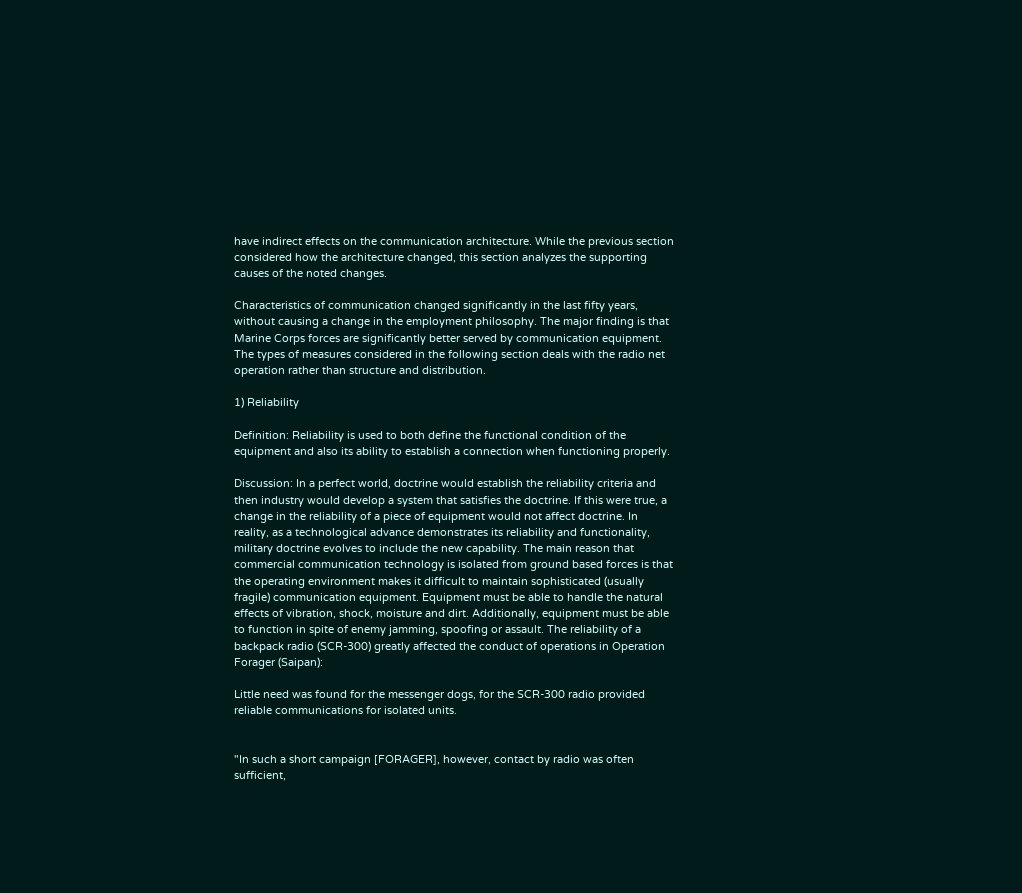have indirect effects on the communication architecture. While the previous section considered how the architecture changed, this section analyzes the supporting causes of the noted changes.

Characteristics of communication changed significantly in the last fifty years, without causing a change in the employment philosophy. The major finding is that Marine Corps forces are significantly better served by communication equipment. The types of measures considered in the following section deals with the radio net operation rather than structure and distribution.

1) Reliability

Definition: Reliability is used to both define the functional condition of the equipment and also its ability to establish a connection when functioning properly.

Discussion: In a perfect world, doctrine would establish the reliability criteria and then industry would develop a system that satisfies the doctrine. If this were true, a change in the reliability of a piece of equipment would not affect doctrine. In reality, as a technological advance demonstrates its reliability and functionality, military doctrine evolves to include the new capability. The main reason that commercial communication technology is isolated from ground based forces is that the operating environment makes it difficult to maintain sophisticated (usually fragile) communication equipment. Equipment must be able to handle the natural effects of vibration, shock, moisture and dirt. Additionally, equipment must be able to function in spite of enemy jamming, spoofing or assault. The reliability of a backpack radio (SCR-300) greatly affected the conduct of operations in Operation Forager (Saipan):

Little need was found for the messenger dogs, for the SCR-300 radio provided reliable communications for isolated units.


"In such a short campaign [FORAGER], however, contact by radio was often sufficient,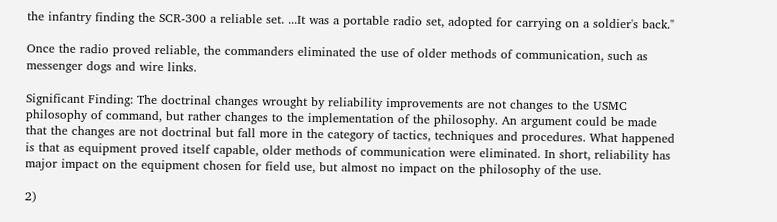the infantry finding the SCR-300 a reliable set. ...It was a portable radio set, adopted for carrying on a soldier's back."

Once the radio proved reliable, the commanders eliminated the use of older methods of communication, such as messenger dogs and wire links.

Significant Finding: The doctrinal changes wrought by reliability improvements are not changes to the USMC philosophy of command, but rather changes to the implementation of the philosophy. An argument could be made that the changes are not doctrinal but fall more in the category of tactics, techniques and procedures. What happened is that as equipment proved itself capable, older methods of communication were eliminated. In short, reliability has major impact on the equipment chosen for field use, but almost no impact on the philosophy of the use.

2)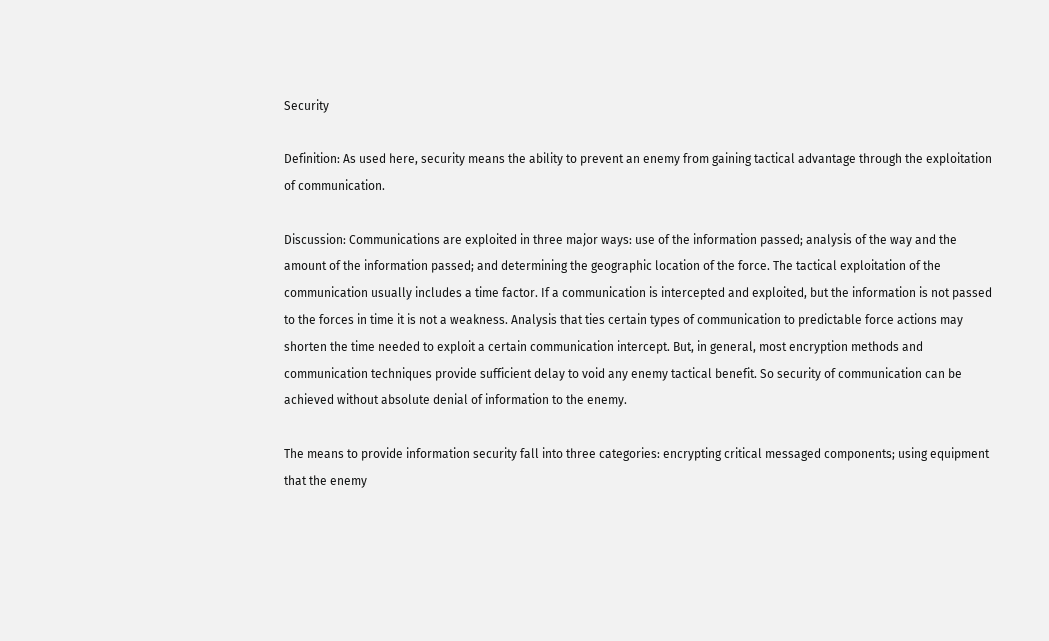Security

Definition: As used here, security means the ability to prevent an enemy from gaining tactical advantage through the exploitation of communication.

Discussion: Communications are exploited in three major ways: use of the information passed; analysis of the way and the amount of the information passed; and determining the geographic location of the force. The tactical exploitation of the communication usually includes a time factor. If a communication is intercepted and exploited, but the information is not passed to the forces in time it is not a weakness. Analysis that ties certain types of communication to predictable force actions may shorten the time needed to exploit a certain communication intercept. But, in general, most encryption methods and communication techniques provide sufficient delay to void any enemy tactical benefit. So security of communication can be achieved without absolute denial of information to the enemy.

The means to provide information security fall into three categories: encrypting critical messaged components; using equipment that the enemy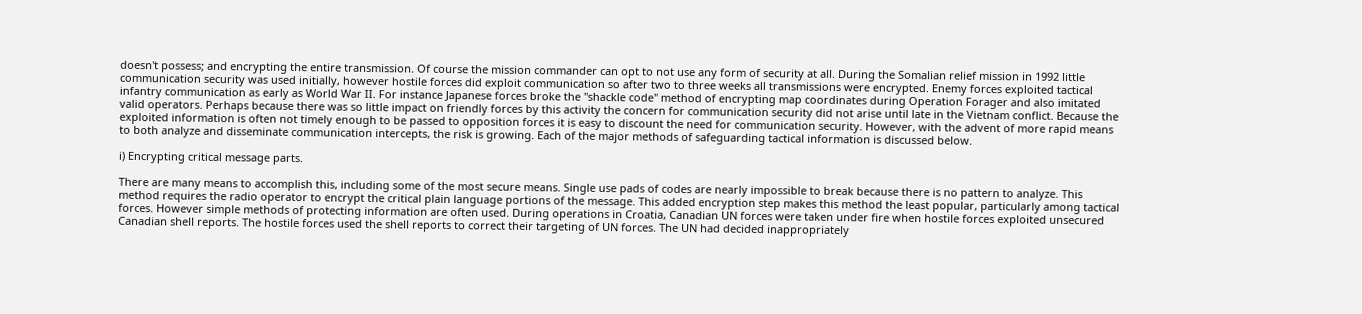doesn't possess; and encrypting the entire transmission. Of course the mission commander can opt to not use any form of security at all. During the Somalian relief mission in 1992 little communication security was used initially, however hostile forces did exploit communication so after two to three weeks all transmissions were encrypted. Enemy forces exploited tactical infantry communication as early as World War II. For instance Japanese forces broke the "shackle code" method of encrypting map coordinates during Operation Forager and also imitated valid operators. Perhaps because there was so little impact on friendly forces by this activity the concern for communication security did not arise until late in the Vietnam conflict. Because the exploited information is often not timely enough to be passed to opposition forces it is easy to discount the need for communication security. However, with the advent of more rapid means to both analyze and disseminate communication intercepts, the risk is growing. Each of the major methods of safeguarding tactical information is discussed below.

i) Encrypting critical message parts.

There are many means to accomplish this, including some of the most secure means. Single use pads of codes are nearly impossible to break because there is no pattern to analyze. This method requires the radio operator to encrypt the critical plain language portions of the message. This added encryption step makes this method the least popular, particularly among tactical forces. However simple methods of protecting information are often used. During operations in Croatia, Canadian UN forces were taken under fire when hostile forces exploited unsecured Canadian shell reports. The hostile forces used the shell reports to correct their targeting of UN forces. The UN had decided inappropriately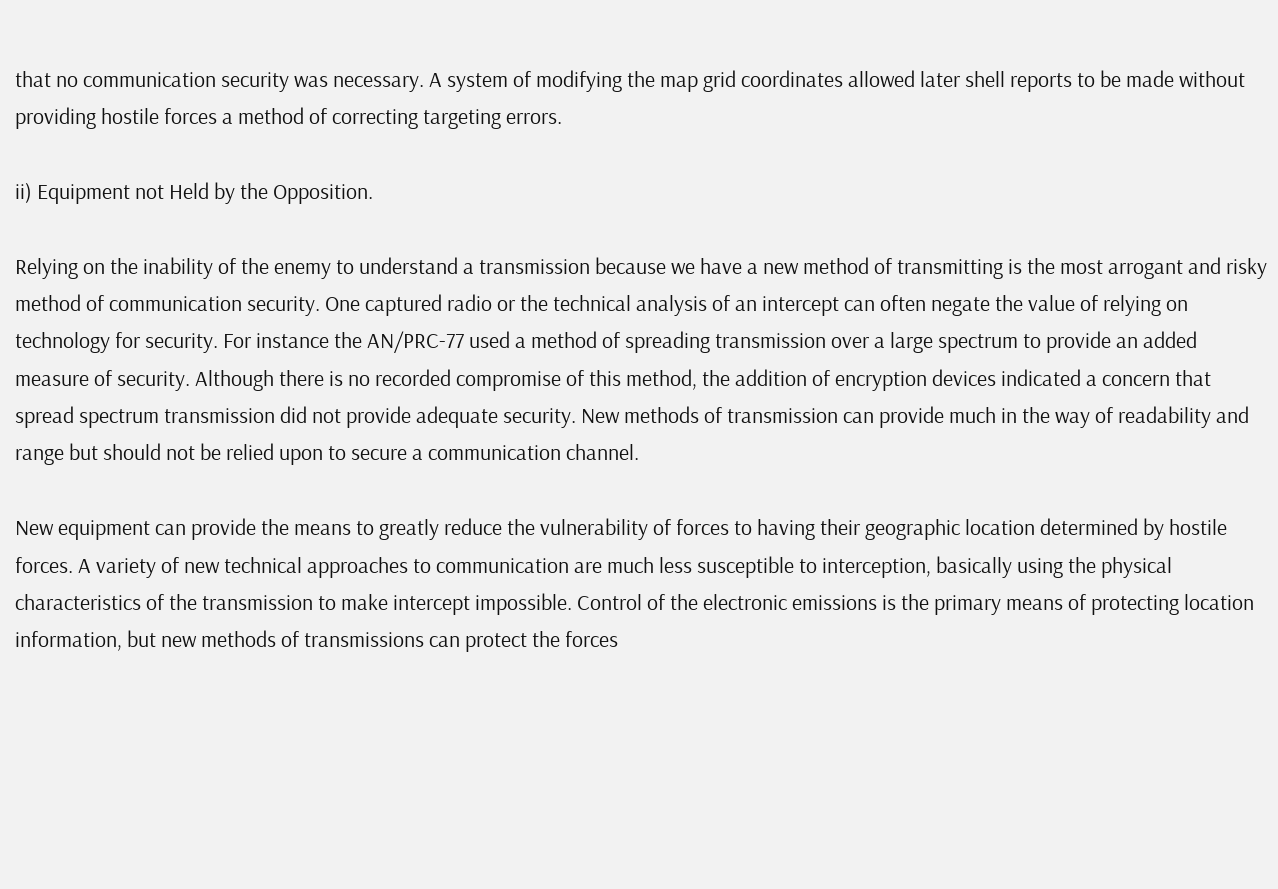that no communication security was necessary. A system of modifying the map grid coordinates allowed later shell reports to be made without providing hostile forces a method of correcting targeting errors.

ii) Equipment not Held by the Opposition.

Relying on the inability of the enemy to understand a transmission because we have a new method of transmitting is the most arrogant and risky method of communication security. One captured radio or the technical analysis of an intercept can often negate the value of relying on technology for security. For instance the AN/PRC-77 used a method of spreading transmission over a large spectrum to provide an added measure of security. Although there is no recorded compromise of this method, the addition of encryption devices indicated a concern that spread spectrum transmission did not provide adequate security. New methods of transmission can provide much in the way of readability and range but should not be relied upon to secure a communication channel.

New equipment can provide the means to greatly reduce the vulnerability of forces to having their geographic location determined by hostile forces. A variety of new technical approaches to communication are much less susceptible to interception, basically using the physical characteristics of the transmission to make intercept impossible. Control of the electronic emissions is the primary means of protecting location information, but new methods of transmissions can protect the forces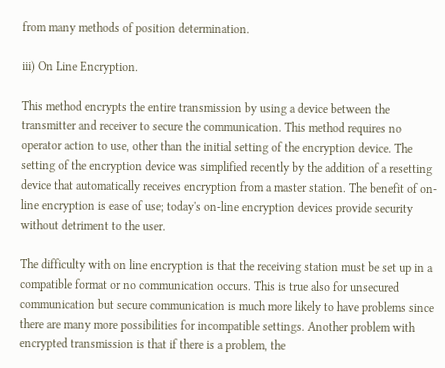from many methods of position determination.

iii) On Line Encryption.

This method encrypts the entire transmission by using a device between the transmitter and receiver to secure the communication. This method requires no operator action to use, other than the initial setting of the encryption device. The setting of the encryption device was simplified recently by the addition of a resetting device that automatically receives encryption from a master station. The benefit of on-line encryption is ease of use; today's on-line encryption devices provide security without detriment to the user.

The difficulty with on line encryption is that the receiving station must be set up in a compatible format or no communication occurs. This is true also for unsecured communication but secure communication is much more likely to have problems since there are many more possibilities for incompatible settings. Another problem with encrypted transmission is that if there is a problem, the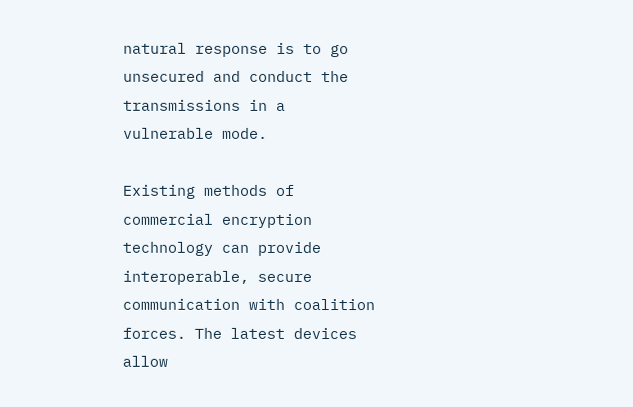natural response is to go unsecured and conduct the transmissions in a vulnerable mode.

Existing methods of commercial encryption technology can provide interoperable, secure communication with coalition forces. The latest devices allow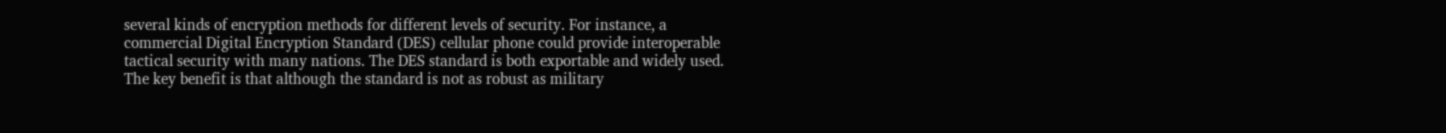several kinds of encryption methods for different levels of security. For instance, a commercial Digital Encryption Standard (DES) cellular phone could provide interoperable tactical security with many nations. The DES standard is both exportable and widely used. The key benefit is that although the standard is not as robust as military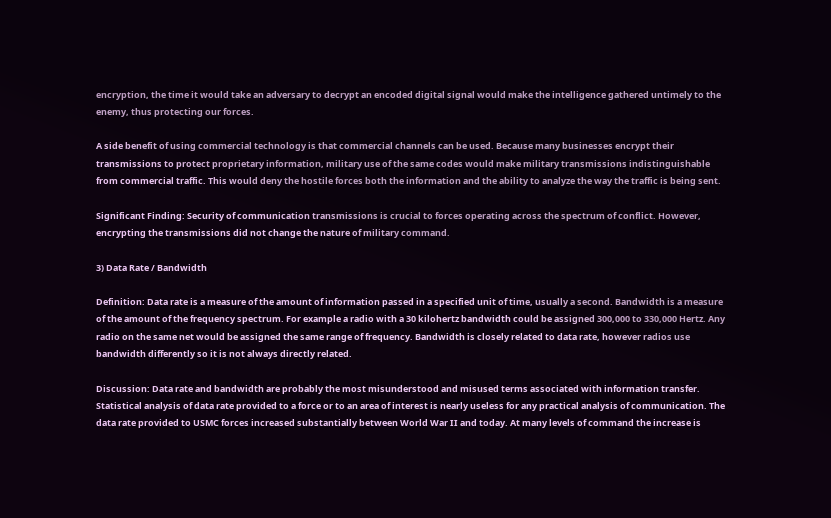encryption, the time it would take an adversary to decrypt an encoded digital signal would make the intelligence gathered untimely to the enemy, thus protecting our forces.

A side benefit of using commercial technology is that commercial channels can be used. Because many businesses encrypt their transmissions to protect proprietary information, military use of the same codes would make military transmissions indistinguishable from commercial traffic. This would deny the hostile forces both the information and the ability to analyze the way the traffic is being sent.

Significant Finding: Security of communication transmissions is crucial to forces operating across the spectrum of conflict. However, encrypting the transmissions did not change the nature of military command.

3) Data Rate / Bandwidth

Definition: Data rate is a measure of the amount of information passed in a specified unit of time, usually a second. Bandwidth is a measure of the amount of the frequency spectrum. For example a radio with a 30 kilohertz bandwidth could be assigned 300,000 to 330,000 Hertz. Any radio on the same net would be assigned the same range of frequency. Bandwidth is closely related to data rate, however radios use bandwidth differently so it is not always directly related.

Discussion: Data rate and bandwidth are probably the most misunderstood and misused terms associated with information transfer. Statistical analysis of data rate provided to a force or to an area of interest is nearly useless for any practical analysis of communication. The data rate provided to USMC forces increased substantially between World War II and today. At many levels of command the increase is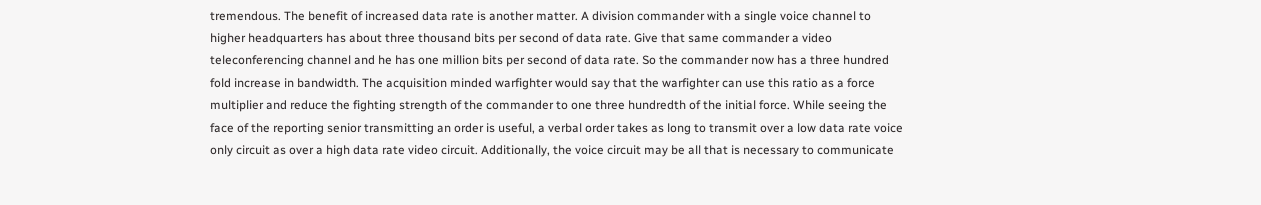tremendous. The benefit of increased data rate is another matter. A division commander with a single voice channel to higher headquarters has about three thousand bits per second of data rate. Give that same commander a video teleconferencing channel and he has one million bits per second of data rate. So the commander now has a three hundred fold increase in bandwidth. The acquisition minded warfighter would say that the warfighter can use this ratio as a force multiplier and reduce the fighting strength of the commander to one three hundredth of the initial force. While seeing the face of the reporting senior transmitting an order is useful, a verbal order takes as long to transmit over a low data rate voice only circuit as over a high data rate video circuit. Additionally, the voice circuit may be all that is necessary to communicate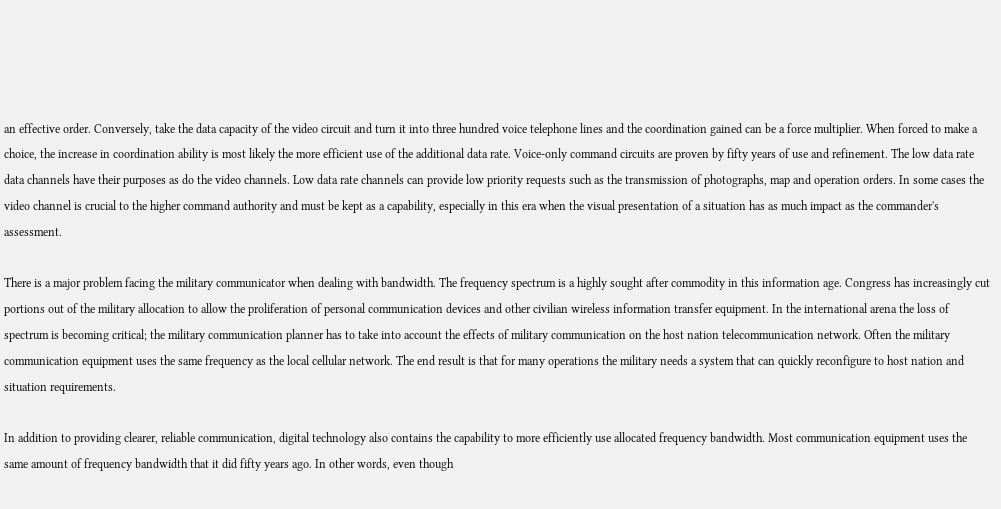an effective order. Conversely, take the data capacity of the video circuit and turn it into three hundred voice telephone lines and the coordination gained can be a force multiplier. When forced to make a choice, the increase in coordination ability is most likely the more efficient use of the additional data rate. Voice-only command circuits are proven by fifty years of use and refinement. The low data rate data channels have their purposes as do the video channels. Low data rate channels can provide low priority requests such as the transmission of photographs, map and operation orders. In some cases the video channel is crucial to the higher command authority and must be kept as a capability, especially in this era when the visual presentation of a situation has as much impact as the commander's assessment.

There is a major problem facing the military communicator when dealing with bandwidth. The frequency spectrum is a highly sought after commodity in this information age. Congress has increasingly cut portions out of the military allocation to allow the proliferation of personal communication devices and other civilian wireless information transfer equipment. In the international arena the loss of spectrum is becoming critical; the military communication planner has to take into account the effects of military communication on the host nation telecommunication network. Often the military communication equipment uses the same frequency as the local cellular network. The end result is that for many operations the military needs a system that can quickly reconfigure to host nation and situation requirements.

In addition to providing clearer, reliable communication, digital technology also contains the capability to more efficiently use allocated frequency bandwidth. Most communication equipment uses the same amount of frequency bandwidth that it did fifty years ago. In other words, even though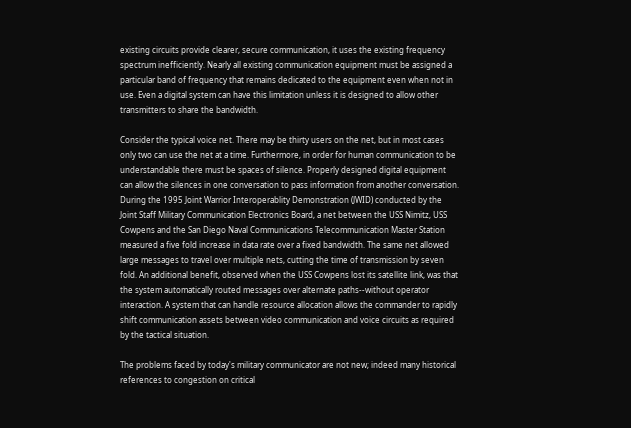existing circuits provide clearer, secure communication, it uses the existing frequency spectrum inefficiently. Nearly all existing communication equipment must be assigned a particular band of frequency that remains dedicated to the equipment even when not in use. Even a digital system can have this limitation unless it is designed to allow other transmitters to share the bandwidth.

Consider the typical voice net. There may be thirty users on the net, but in most cases only two can use the net at a time. Furthermore, in order for human communication to be understandable there must be spaces of silence. Properly designed digital equipment can allow the silences in one conversation to pass information from another conversation. During the 1995 Joint Warrior Interoperablity Demonstration (JWID) conducted by the Joint Staff Military Communication Electronics Board, a net between the USS Nimitz, USS Cowpens and the San Diego Naval Communications Telecommunication Master Station measured a five fold increase in data rate over a fixed bandwidth. The same net allowed large messages to travel over multiple nets, cutting the time of transmission by seven fold. An additional benefit, observed when the USS Cowpens lost its satellite link, was that the system automatically routed messages over alternate paths--without operator interaction. A system that can handle resource allocation allows the commander to rapidly shift communication assets between video communication and voice circuits as required by the tactical situation.

The problems faced by today's military communicator are not new; indeed many historical references to congestion on critical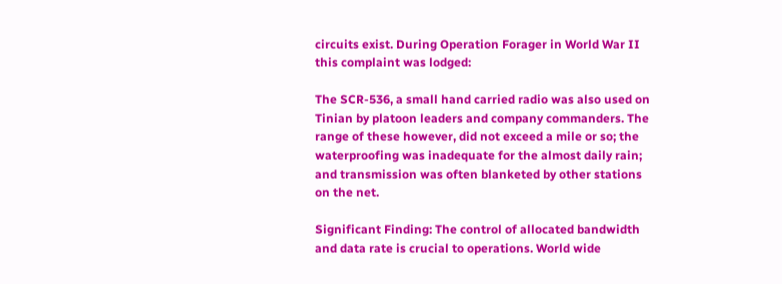circuits exist. During Operation Forager in World War II this complaint was lodged:

The SCR-536, a small hand carried radio was also used on Tinian by platoon leaders and company commanders. The range of these however, did not exceed a mile or so; the waterproofing was inadequate for the almost daily rain; and transmission was often blanketed by other stations on the net.

Significant Finding: The control of allocated bandwidth and data rate is crucial to operations. World wide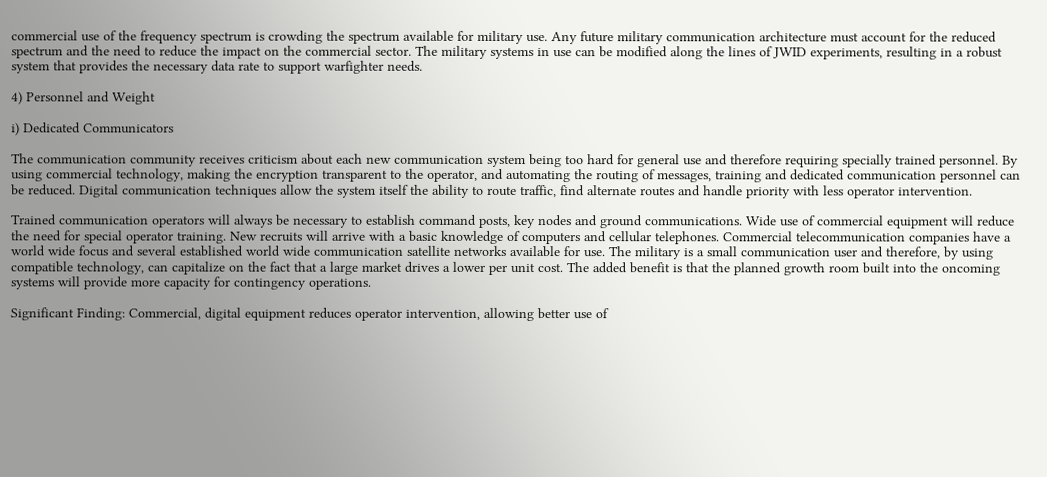commercial use of the frequency spectrum is crowding the spectrum available for military use. Any future military communication architecture must account for the reduced spectrum and the need to reduce the impact on the commercial sector. The military systems in use can be modified along the lines of JWID experiments, resulting in a robust system that provides the necessary data rate to support warfighter needs.

4) Personnel and Weight

i) Dedicated Communicators

The communication community receives criticism about each new communication system being too hard for general use and therefore requiring specially trained personnel. By using commercial technology, making the encryption transparent to the operator, and automating the routing of messages, training and dedicated communication personnel can be reduced. Digital communication techniques allow the system itself the ability to route traffic, find alternate routes and handle priority with less operator intervention.

Trained communication operators will always be necessary to establish command posts, key nodes and ground communications. Wide use of commercial equipment will reduce the need for special operator training. New recruits will arrive with a basic knowledge of computers and cellular telephones. Commercial telecommunication companies have a world wide focus and several established world wide communication satellite networks available for use. The military is a small communication user and therefore, by using compatible technology, can capitalize on the fact that a large market drives a lower per unit cost. The added benefit is that the planned growth room built into the oncoming systems will provide more capacity for contingency operations.

Significant Finding: Commercial, digital equipment reduces operator intervention, allowing better use of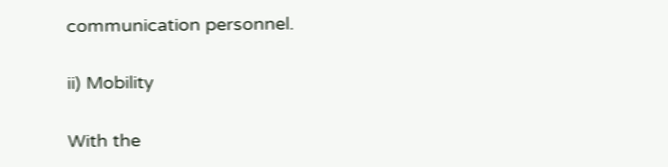communication personnel.

ii) Mobility

With the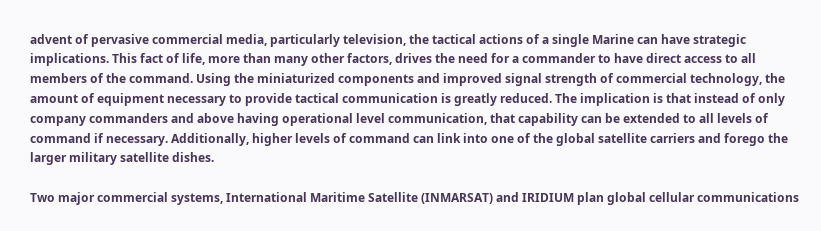advent of pervasive commercial media, particularly television, the tactical actions of a single Marine can have strategic implications. This fact of life, more than many other factors, drives the need for a commander to have direct access to all members of the command. Using the miniaturized components and improved signal strength of commercial technology, the amount of equipment necessary to provide tactical communication is greatly reduced. The implication is that instead of only company commanders and above having operational level communication, that capability can be extended to all levels of command if necessary. Additionally, higher levels of command can link into one of the global satellite carriers and forego the larger military satellite dishes.

Two major commercial systems, International Maritime Satellite (INMARSAT) and IRIDIUM plan global cellular communications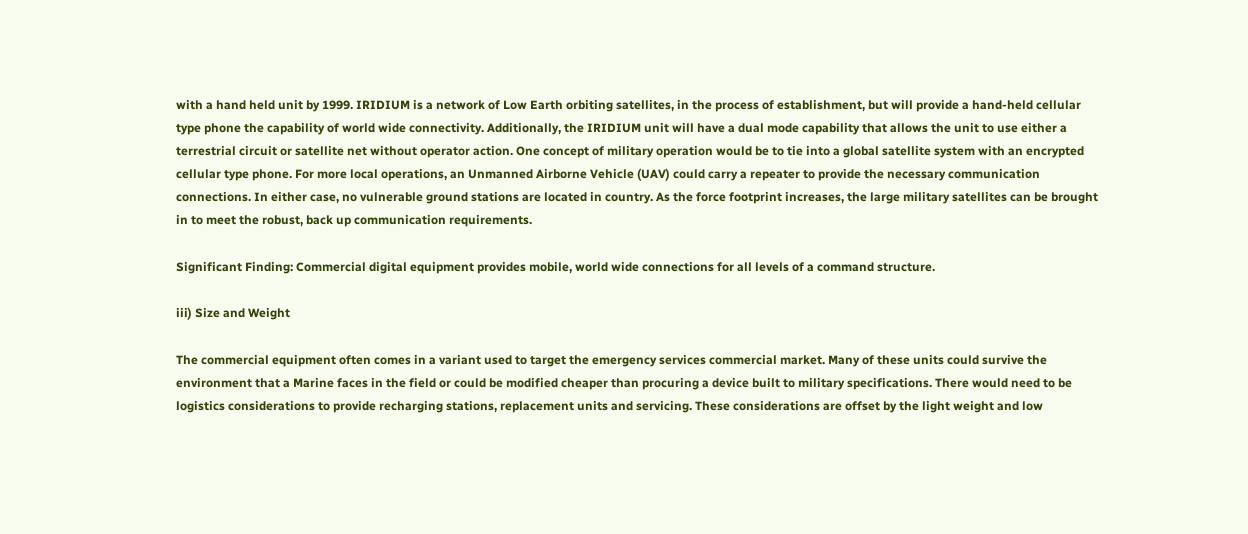with a hand held unit by 1999. IRIDIUM is a network of Low Earth orbiting satellites, in the process of establishment, but will provide a hand-held cellular type phone the capability of world wide connectivity. Additionally, the IRIDIUM unit will have a dual mode capability that allows the unit to use either a terrestrial circuit or satellite net without operator action. One concept of military operation would be to tie into a global satellite system with an encrypted cellular type phone. For more local operations, an Unmanned Airborne Vehicle (UAV) could carry a repeater to provide the necessary communication connections. In either case, no vulnerable ground stations are located in country. As the force footprint increases, the large military satellites can be brought in to meet the robust, back up communication requirements.

Significant Finding: Commercial digital equipment provides mobile, world wide connections for all levels of a command structure.

iii) Size and Weight

The commercial equipment often comes in a variant used to target the emergency services commercial market. Many of these units could survive the environment that a Marine faces in the field or could be modified cheaper than procuring a device built to military specifications. There would need to be logistics considerations to provide recharging stations, replacement units and servicing. These considerations are offset by the light weight and low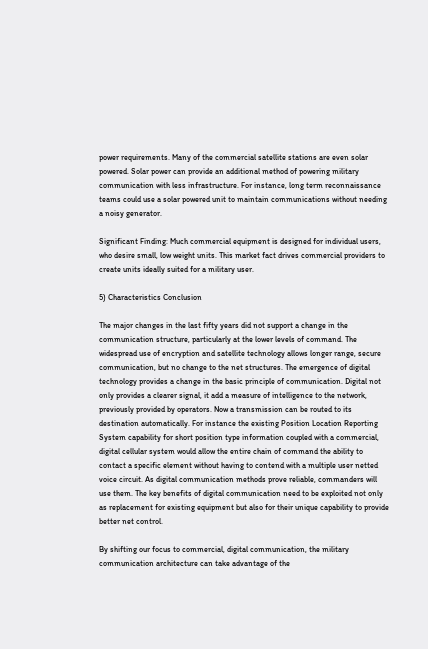power requirements. Many of the commercial satellite stations are even solar powered. Solar power can provide an additional method of powering military communication with less infrastructure. For instance, long term reconnaissance teams could use a solar powered unit to maintain communications without needing a noisy generator.

Significant Finding: Much commercial equipment is designed for individual users, who desire small, low weight units. This market fact drives commercial providers to create units ideally suited for a military user.

5) Characteristics Conclusion

The major changes in the last fifty years did not support a change in the communication structure, particularly at the lower levels of command. The widespread use of encryption and satellite technology allows longer range, secure communication, but no change to the net structures. The emergence of digital technology provides a change in the basic principle of communication. Digital not only provides a clearer signal, it add a measure of intelligence to the network, previously provided by operators. Now a transmission can be routed to its destination automatically. For instance the existing Position Location Reporting System capability for short position type information coupled with a commercial, digital cellular system would allow the entire chain of command the ability to contact a specific element without having to contend with a multiple user netted voice circuit. As digital communication methods prove reliable, commanders will use them. The key benefits of digital communication need to be exploited not only as replacement for existing equipment but also for their unique capability to provide better net control.

By shifting our focus to commercial, digital communication, the military communication architecture can take advantage of the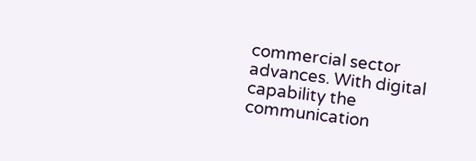commercial sector advances. With digital capability the communication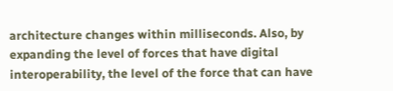architecture changes within milliseconds. Also, by expanding the level of forces that have digital interoperability, the level of the force that can have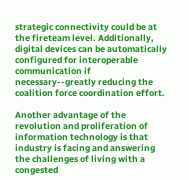strategic connectivity could be at the fireteam level. Additionally, digital devices can be automatically configured for interoperable communication if necessary--greatly reducing the coalition force coordination effort.

Another advantage of the revolution and proliferation of information technology is that industry is facing and answering the challenges of living with a congested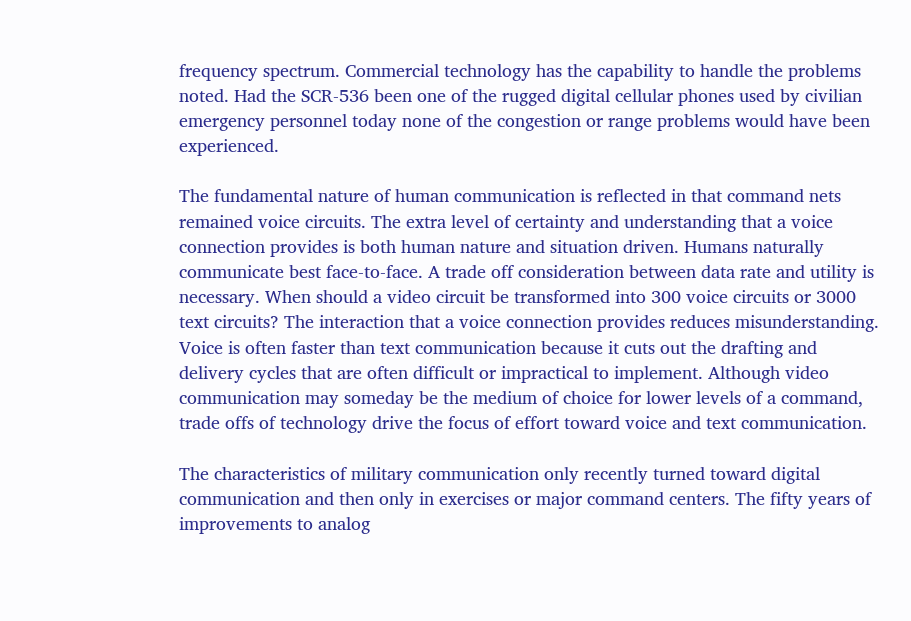frequency spectrum. Commercial technology has the capability to handle the problems noted. Had the SCR-536 been one of the rugged digital cellular phones used by civilian emergency personnel today none of the congestion or range problems would have been experienced.

The fundamental nature of human communication is reflected in that command nets remained voice circuits. The extra level of certainty and understanding that a voice connection provides is both human nature and situation driven. Humans naturally communicate best face-to-face. A trade off consideration between data rate and utility is necessary. When should a video circuit be transformed into 300 voice circuits or 3000 text circuits? The interaction that a voice connection provides reduces misunderstanding. Voice is often faster than text communication because it cuts out the drafting and delivery cycles that are often difficult or impractical to implement. Although video communication may someday be the medium of choice for lower levels of a command, trade offs of technology drive the focus of effort toward voice and text communication.

The characteristics of military communication only recently turned toward digital communication and then only in exercises or major command centers. The fifty years of improvements to analog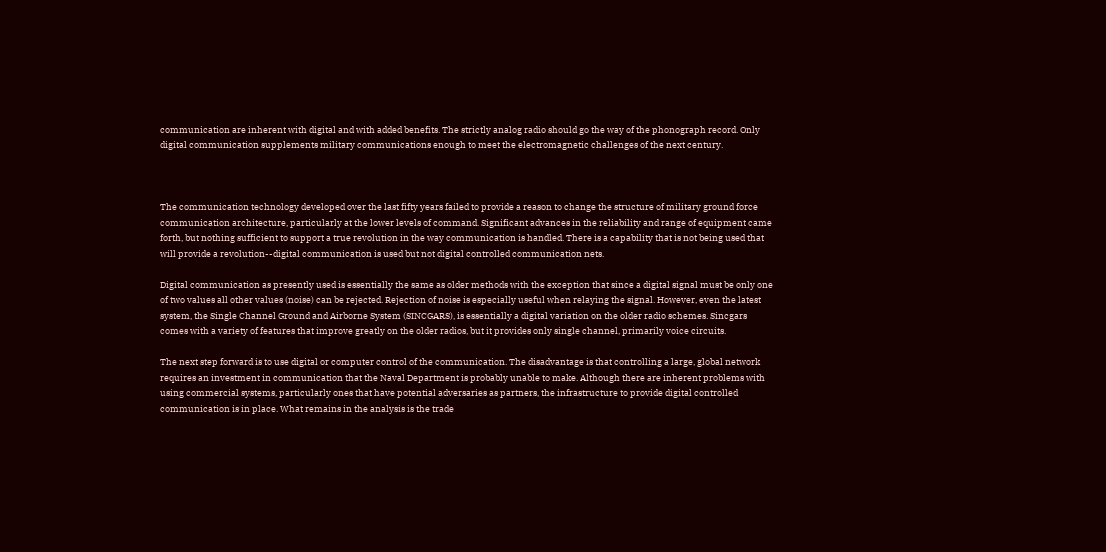communication are inherent with digital and with added benefits. The strictly analog radio should go the way of the phonograph record. Only digital communication supplements military communications enough to meet the electromagnetic challenges of the next century.



The communication technology developed over the last fifty years failed to provide a reason to change the structure of military ground force communication architecture, particularly at the lower levels of command. Significant advances in the reliability and range of equipment came forth, but nothing sufficient to support a true revolution in the way communication is handled. There is a capability that is not being used that will provide a revolution--digital communication is used but not digital controlled communication nets.

Digital communication as presently used is essentially the same as older methods with the exception that since a digital signal must be only one of two values all other values (noise) can be rejected. Rejection of noise is especially useful when relaying the signal. However, even the latest system, the Single Channel Ground and Airborne System (SINCGARS), is essentially a digital variation on the older radio schemes. Sincgars comes with a variety of features that improve greatly on the older radios, but it provides only single channel, primarily voice circuits.

The next step forward is to use digital or computer control of the communication. The disadvantage is that controlling a large, global network requires an investment in communication that the Naval Department is probably unable to make. Although there are inherent problems with using commercial systems, particularly ones that have potential adversaries as partners, the infrastructure to provide digital controlled communication is in place. What remains in the analysis is the trade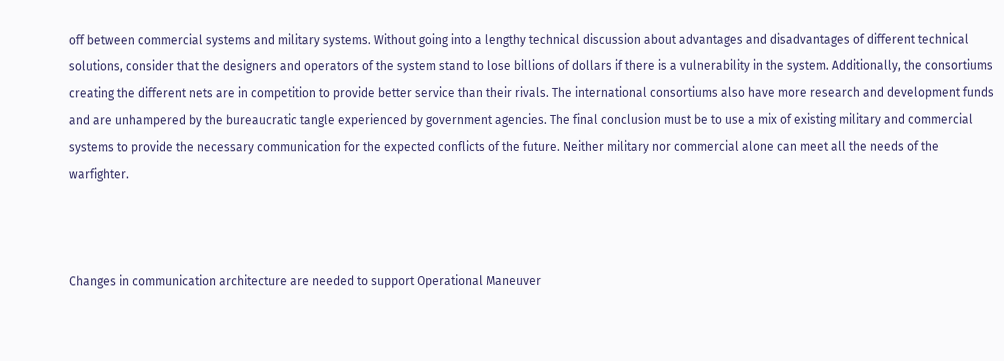off between commercial systems and military systems. Without going into a lengthy technical discussion about advantages and disadvantages of different technical solutions, consider that the designers and operators of the system stand to lose billions of dollars if there is a vulnerability in the system. Additionally, the consortiums creating the different nets are in competition to provide better service than their rivals. The international consortiums also have more research and development funds and are unhampered by the bureaucratic tangle experienced by government agencies. The final conclusion must be to use a mix of existing military and commercial systems to provide the necessary communication for the expected conflicts of the future. Neither military nor commercial alone can meet all the needs of the warfighter.



Changes in communication architecture are needed to support Operational Maneuver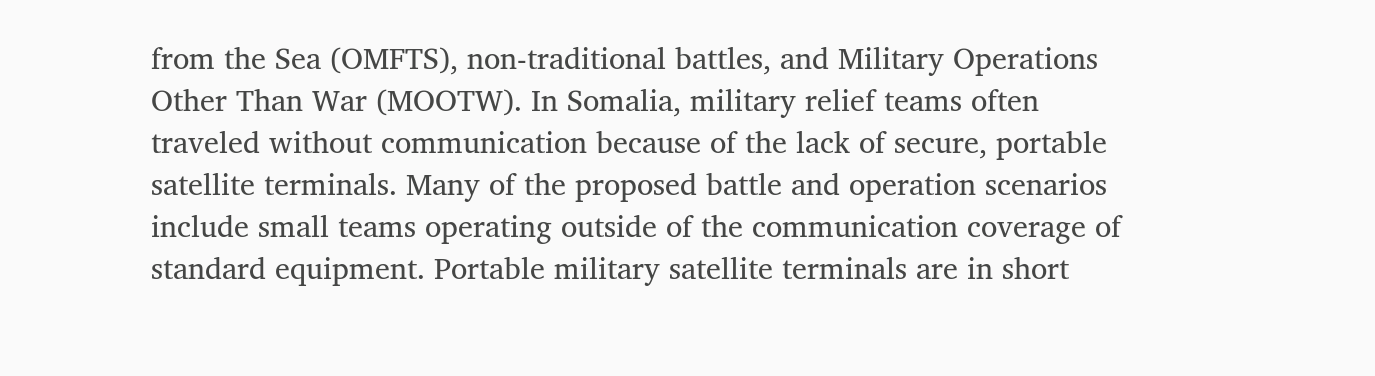from the Sea (OMFTS), non-traditional battles, and Military Operations Other Than War (MOOTW). In Somalia, military relief teams often traveled without communication because of the lack of secure, portable satellite terminals. Many of the proposed battle and operation scenarios include small teams operating outside of the communication coverage of standard equipment. Portable military satellite terminals are in short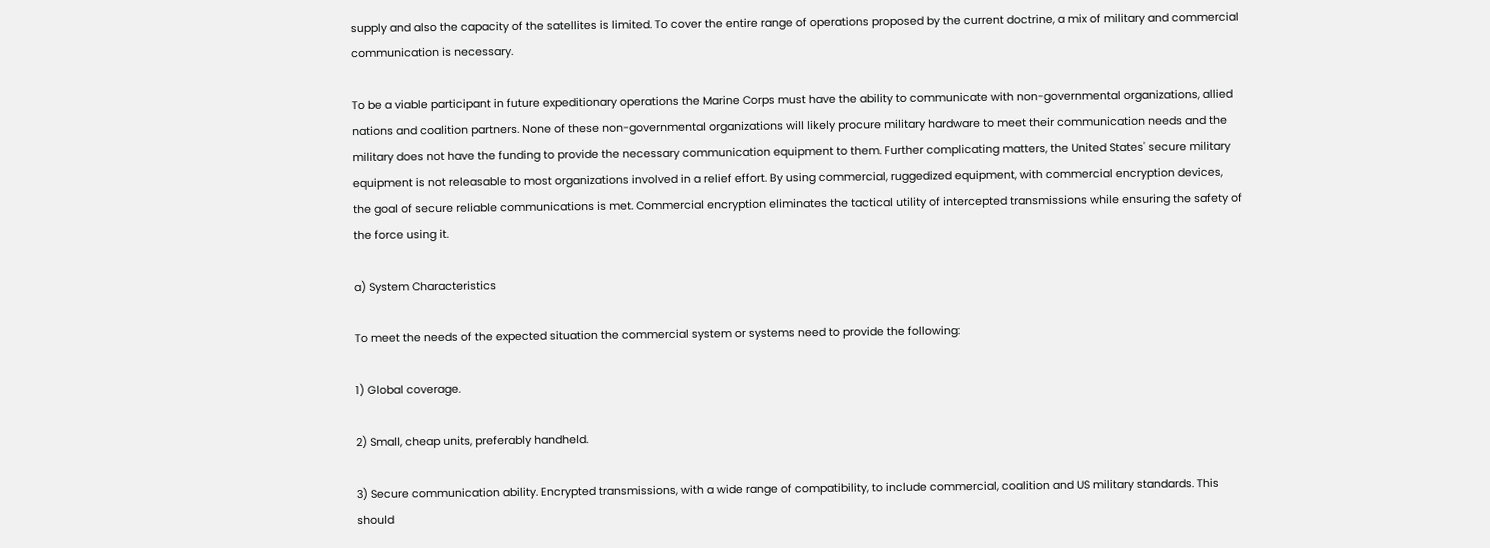supply and also the capacity of the satellites is limited. To cover the entire range of operations proposed by the current doctrine, a mix of military and commercial communication is necessary.

To be a viable participant in future expeditionary operations the Marine Corps must have the ability to communicate with non-governmental organizations, allied nations and coalition partners. None of these non-governmental organizations will likely procure military hardware to meet their communication needs and the military does not have the funding to provide the necessary communication equipment to them. Further complicating matters, the United States' secure military equipment is not releasable to most organizations involved in a relief effort. By using commercial, ruggedized equipment, with commercial encryption devices, the goal of secure reliable communications is met. Commercial encryption eliminates the tactical utility of intercepted transmissions while ensuring the safety of the force using it.

a) System Characteristics

To meet the needs of the expected situation the commercial system or systems need to provide the following:

1) Global coverage.

2) Small, cheap units, preferably handheld.

3) Secure communication ability. Encrypted transmissions, with a wide range of compatibility, to include commercial, coalition and US military standards. This should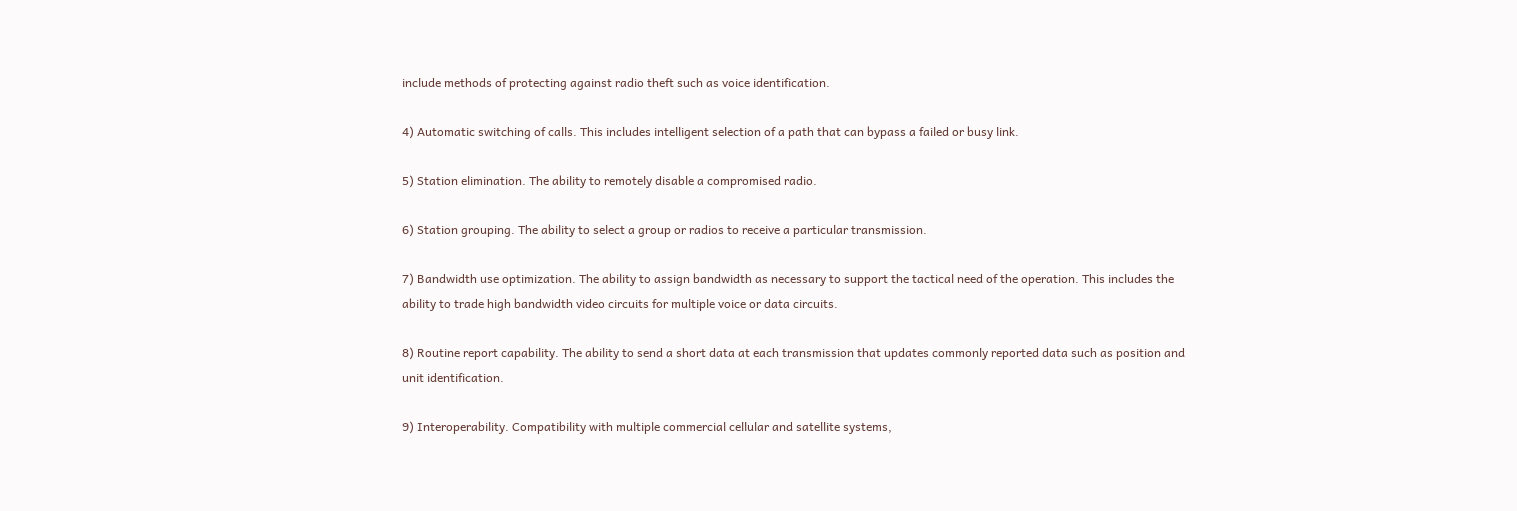include methods of protecting against radio theft such as voice identification.

4) Automatic switching of calls. This includes intelligent selection of a path that can bypass a failed or busy link.

5) Station elimination. The ability to remotely disable a compromised radio.

6) Station grouping. The ability to select a group or radios to receive a particular transmission.

7) Bandwidth use optimization. The ability to assign bandwidth as necessary to support the tactical need of the operation. This includes the ability to trade high bandwidth video circuits for multiple voice or data circuits.

8) Routine report capability. The ability to send a short data at each transmission that updates commonly reported data such as position and unit identification.

9) Interoperability. Compatibility with multiple commercial cellular and satellite systems,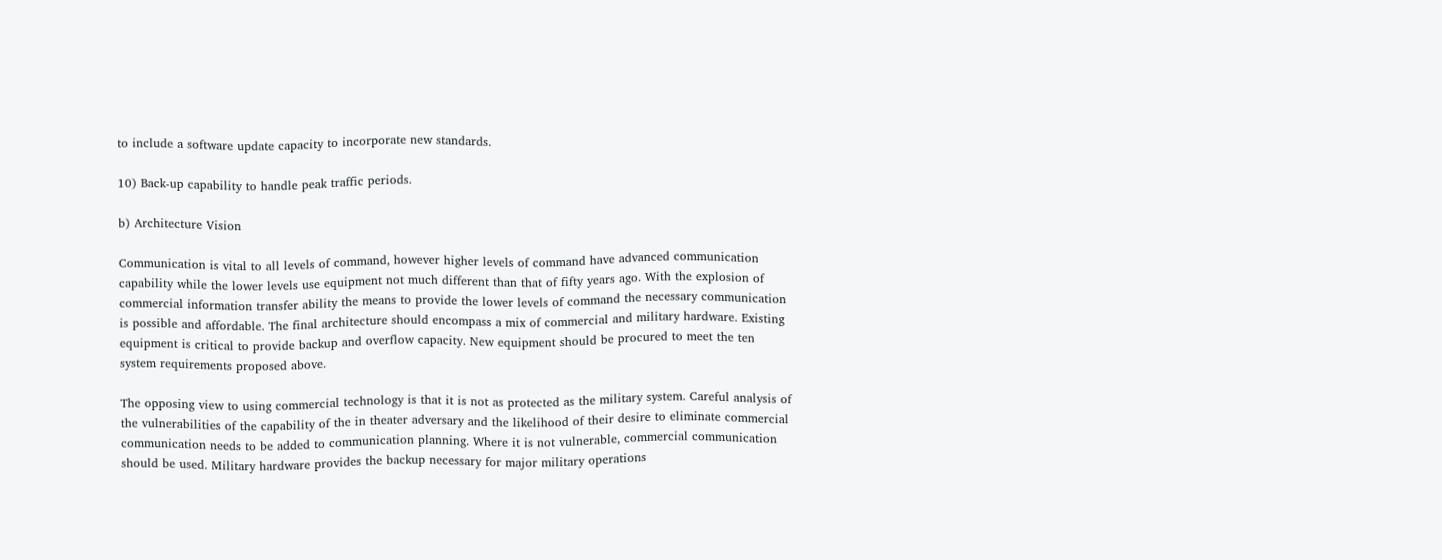to include a software update capacity to incorporate new standards.

10) Back-up capability to handle peak traffic periods.

b) Architecture Vision

Communication is vital to all levels of command, however higher levels of command have advanced communication capability while the lower levels use equipment not much different than that of fifty years ago. With the explosion of commercial information transfer ability the means to provide the lower levels of command the necessary communication is possible and affordable. The final architecture should encompass a mix of commercial and military hardware. Existing equipment is critical to provide backup and overflow capacity. New equipment should be procured to meet the ten system requirements proposed above.

The opposing view to using commercial technology is that it is not as protected as the military system. Careful analysis of the vulnerabilities of the capability of the in theater adversary and the likelihood of their desire to eliminate commercial communication needs to be added to communication planning. Where it is not vulnerable, commercial communication should be used. Military hardware provides the backup necessary for major military operations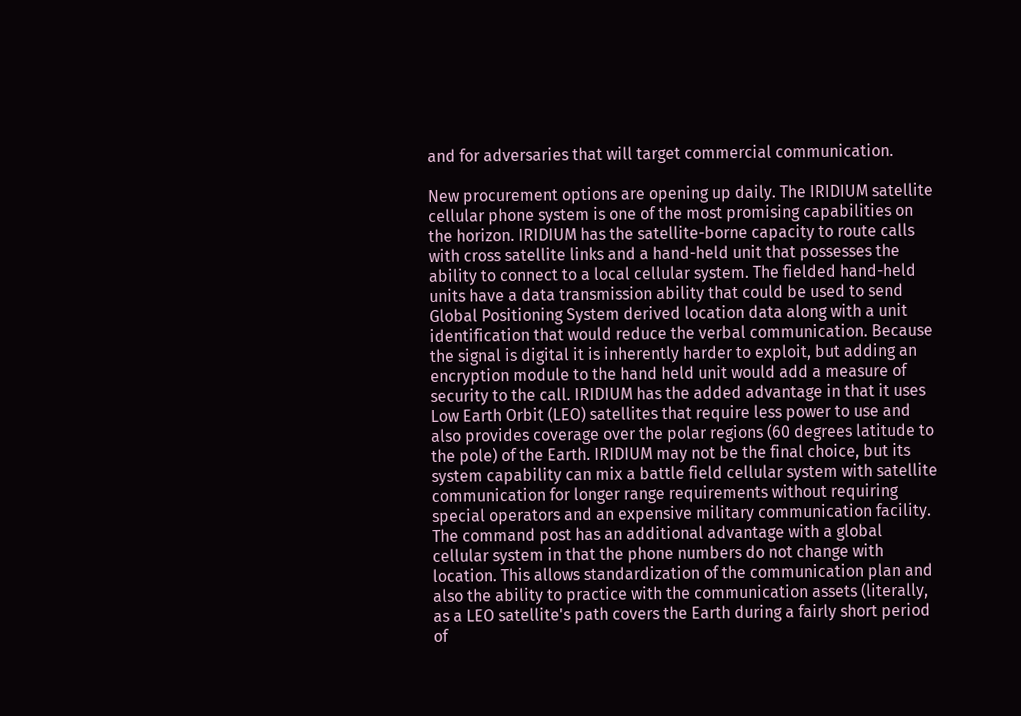and for adversaries that will target commercial communication.

New procurement options are opening up daily. The IRIDIUM satellite cellular phone system is one of the most promising capabilities on the horizon. IRIDIUM has the satellite-borne capacity to route calls with cross satellite links and a hand-held unit that possesses the ability to connect to a local cellular system. The fielded hand-held units have a data transmission ability that could be used to send Global Positioning System derived location data along with a unit identification that would reduce the verbal communication. Because the signal is digital it is inherently harder to exploit, but adding an encryption module to the hand held unit would add a measure of security to the call. IRIDIUM has the added advantage in that it uses Low Earth Orbit (LEO) satellites that require less power to use and also provides coverage over the polar regions (60 degrees latitude to the pole) of the Earth. IRIDIUM may not be the final choice, but its system capability can mix a battle field cellular system with satellite communication for longer range requirements without requiring special operators and an expensive military communication facility. The command post has an additional advantage with a global cellular system in that the phone numbers do not change with location. This allows standardization of the communication plan and also the ability to practice with the communication assets (literally, as a LEO satellite's path covers the Earth during a fairly short period of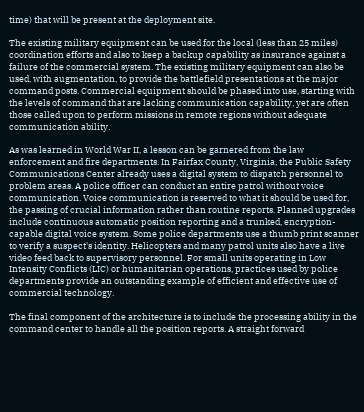time) that will be present at the deployment site.

The existing military equipment can be used for the local (less than 25 miles) coordination efforts and also to keep a backup capability as insurance against a failure of the commercial system. The existing military equipment can also be used, with augmentation, to provide the battlefield presentations at the major command posts. Commercial equipment should be phased into use, starting with the levels of command that are lacking communication capability, yet are often those called upon to perform missions in remote regions without adequate communication ability.

As was learned in World War II, a lesson can be garnered from the law enforcement and fire departments. In Fairfax County, Virginia, the Public Safety Communications Center already uses a digital system to dispatch personnel to problem areas. A police officer can conduct an entire patrol without voice communication. Voice communication is reserved to what it should be used for, the passing of crucial information rather than routine reports. Planned upgrades include continuous automatic position reporting and a trunked, encryption-capable digital voice system. Some police departments use a thumb print scanner to verify a suspect's identity. Helicopters and many patrol units also have a live video feed back to supervisory personnel. For small units operating in Low Intensity Conflicts (LIC) or humanitarian operations, practices used by police departments provide an outstanding example of efficient and effective use of commercial technology.

The final component of the architecture is to include the processing ability in the command center to handle all the position reports. A straight forward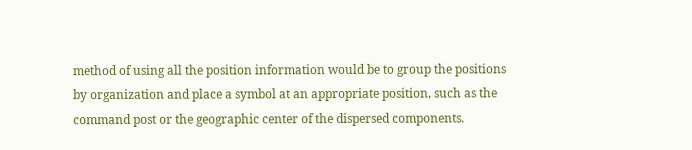method of using all the position information would be to group the positions by organization and place a symbol at an appropriate position, such as the command post or the geographic center of the dispersed components.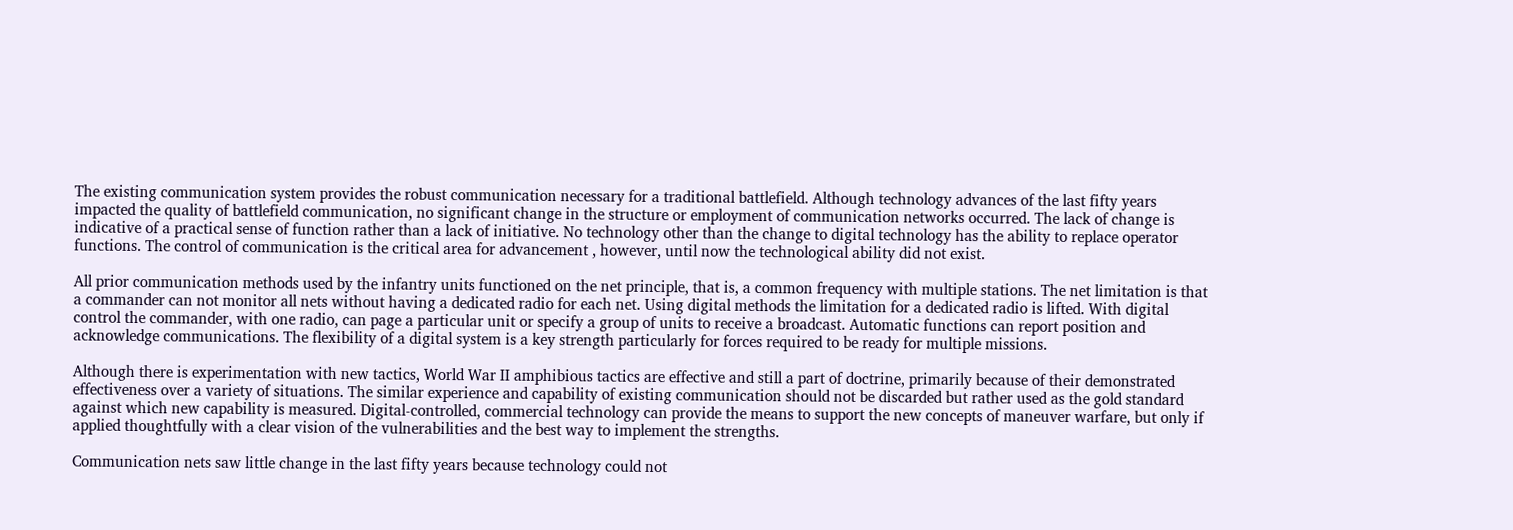The existing communication system provides the robust communication necessary for a traditional battlefield. Although technology advances of the last fifty years impacted the quality of battlefield communication, no significant change in the structure or employment of communication networks occurred. The lack of change is indicative of a practical sense of function rather than a lack of initiative. No technology other than the change to digital technology has the ability to replace operator functions. The control of communication is the critical area for advancement , however, until now the technological ability did not exist.

All prior communication methods used by the infantry units functioned on the net principle, that is, a common frequency with multiple stations. The net limitation is that a commander can not monitor all nets without having a dedicated radio for each net. Using digital methods the limitation for a dedicated radio is lifted. With digital control the commander, with one radio, can page a particular unit or specify a group of units to receive a broadcast. Automatic functions can report position and acknowledge communications. The flexibility of a digital system is a key strength particularly for forces required to be ready for multiple missions.

Although there is experimentation with new tactics, World War II amphibious tactics are effective and still a part of doctrine, primarily because of their demonstrated effectiveness over a variety of situations. The similar experience and capability of existing communication should not be discarded but rather used as the gold standard against which new capability is measured. Digital-controlled, commercial technology can provide the means to support the new concepts of maneuver warfare, but only if applied thoughtfully with a clear vision of the vulnerabilities and the best way to implement the strengths.

Communication nets saw little change in the last fifty years because technology could not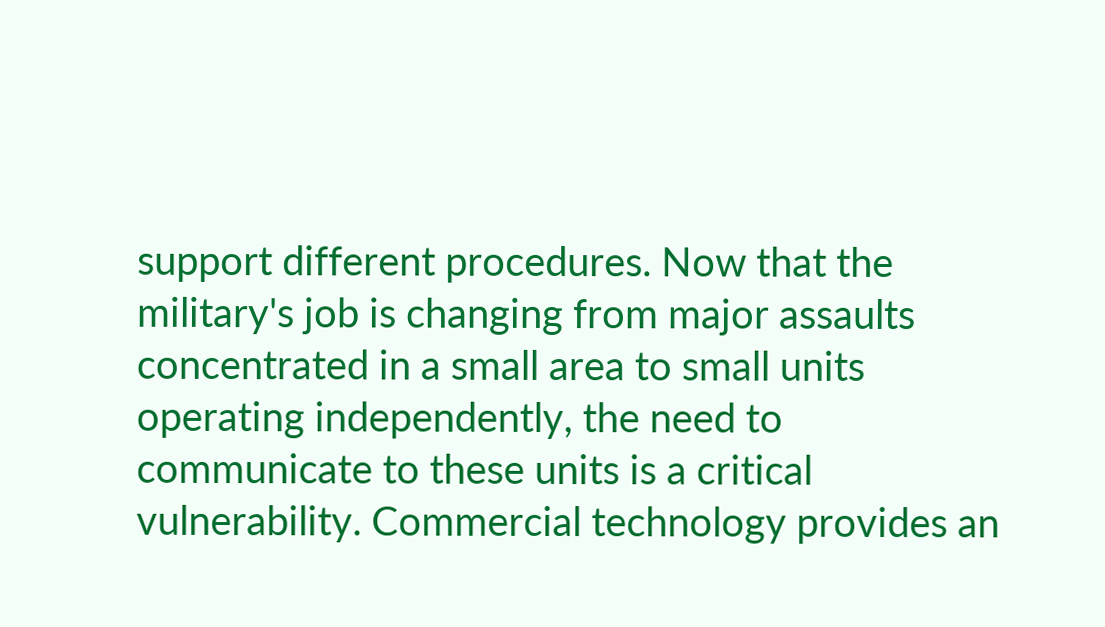support different procedures. Now that the military's job is changing from major assaults concentrated in a small area to small units operating independently, the need to communicate to these units is a critical vulnerability. Commercial technology provides an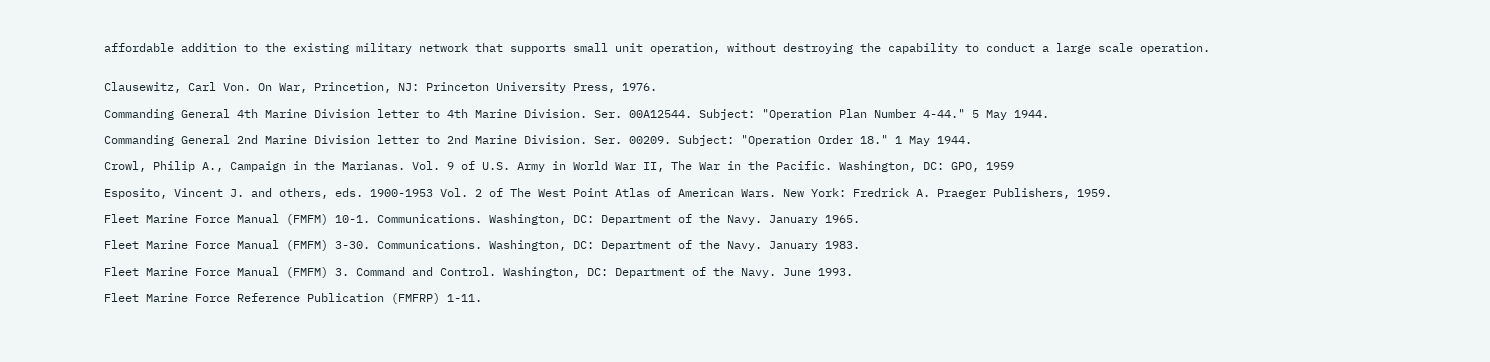affordable addition to the existing military network that supports small unit operation, without destroying the capability to conduct a large scale operation.


Clausewitz, Carl Von. On War, Princetion, NJ: Princeton University Press, 1976.

Commanding General 4th Marine Division letter to 4th Marine Division. Ser. 00A12544. Subject: "Operation Plan Number 4-44." 5 May 1944.

Commanding General 2nd Marine Division letter to 2nd Marine Division. Ser. 00209. Subject: "Operation Order 18." 1 May 1944.

Crowl, Philip A., Campaign in the Marianas. Vol. 9 of U.S. Army in World War II, The War in the Pacific. Washington, DC: GPO, 1959

Esposito, Vincent J. and others, eds. 1900-1953 Vol. 2 of The West Point Atlas of American Wars. New York: Fredrick A. Praeger Publishers, 1959.

Fleet Marine Force Manual (FMFM) 10-1. Communications. Washington, DC: Department of the Navy. January 1965.

Fleet Marine Force Manual (FMFM) 3-30. Communications. Washington, DC: Department of the Navy. January 1983.

Fleet Marine Force Manual (FMFM) 3. Command and Control. Washington, DC: Department of the Navy. June 1993.

Fleet Marine Force Reference Publication (FMFRP) 1-11.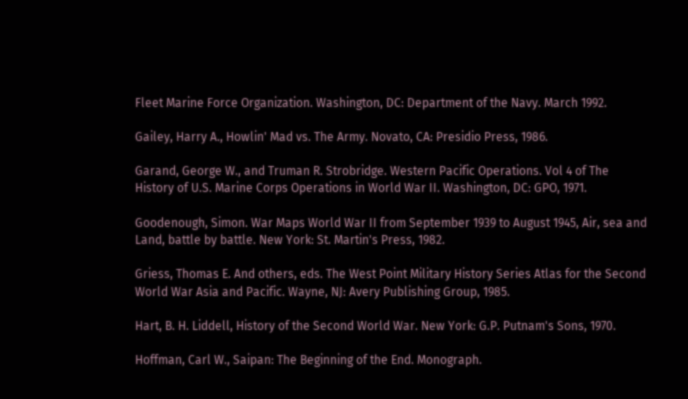Fleet Marine Force Organization. Washington, DC: Department of the Navy. March 1992.

Gailey, Harry A., Howlin' Mad vs. The Army. Novato, CA: Presidio Press, 1986.

Garand, George W., and Truman R. Strobridge. Western Pacific Operations. Vol 4 of The History of U.S. Marine Corps Operations in World War II. Washington, DC: GPO, 1971.

Goodenough, Simon. War Maps World War II from September 1939 to August 1945, Air, sea and Land, battle by battle. New York: St. Martin's Press, 1982.

Griess, Thomas E. And others, eds. The West Point Military History Series Atlas for the Second World War Asia and Pacific. Wayne, NJ: Avery Publishing Group, 1985.

Hart, B. H. Liddell, History of the Second World War. New York: G.P. Putnam's Sons, 1970.

Hoffman, Carl W., Saipan: The Beginning of the End. Monograph.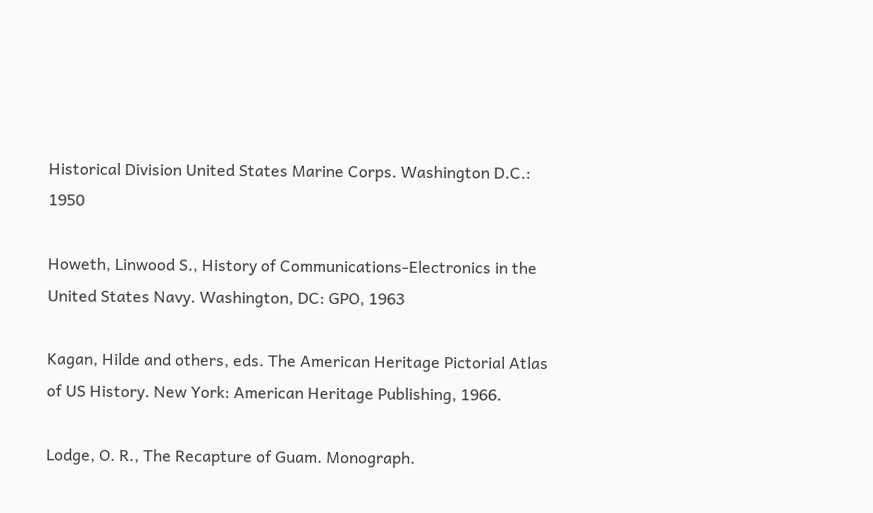Historical Division United States Marine Corps. Washington D.C.: 1950

Howeth, Linwood S., History of Communications-Electronics in the United States Navy. Washington, DC: GPO, 1963

Kagan, Hilde and others, eds. The American Heritage Pictorial Atlas of US History. New York: American Heritage Publishing, 1966.

Lodge, O. R., The Recapture of Guam. Monograph.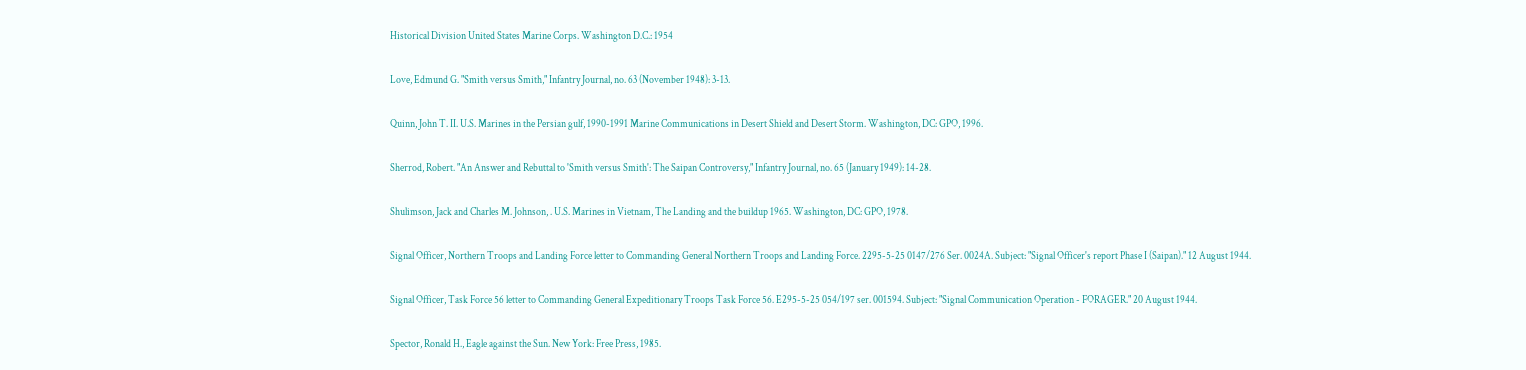Historical Division United States Marine Corps. Washington D.C.: 1954

Love, Edmund G. "Smith versus Smith," Infantry Journal, no. 63 (November 1948): 3-13.

Quinn, John T. II. U.S. Marines in the Persian gulf, 1990-1991 Marine Communications in Desert Shield and Desert Storm. Washington, DC: GPO, 1996.

Sherrod, Robert. "An Answer and Rebuttal to 'Smith versus Smith': The Saipan Controversy," Infantry Journal, no. 65 (January 1949): 14-28.

Shulimson, Jack and Charles M. Johnson, . U.S. Marines in Vietnam, The Landing and the buildup 1965. Washington, DC: GPO, 1978.

Signal Officer, Northern Troops and Landing Force letter to Commanding General Northern Troops and Landing Force. 2295-5-25 0147/276 Ser. 0024A. Subject: "Signal Officer's report Phase I (Saipan)." 12 August 1944.

Signal Officer, Task Force 56 letter to Commanding General Expeditionary Troops Task Force 56. E295-5-25 054/197 ser. 001594. Subject: "Signal Communication Operation - FORAGER." 20 August 1944.

Spector, Ronald H., Eagle against the Sun. New York: Free Press, 1985.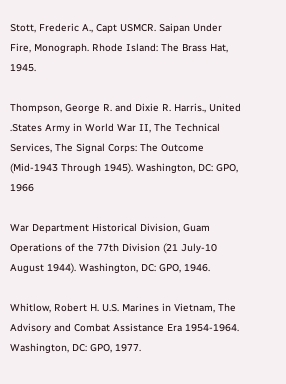Stott, Frederic A., Capt USMCR. Saipan Under Fire, Monograph. Rhode Island: The Brass Hat, 1945.

Thompson, George R. and Dixie R. Harris., United .States Army in World War II, The Technical Services, The Signal Corps: The Outcome (Mid-1943 Through 1945). Washington, DC: GPO, 1966

War Department Historical Division, Guam Operations of the 77th Division (21 July-10 August 1944). Washington, DC: GPO, 1946.

Whitlow, Robert H. U.S. Marines in Vietnam, The Advisory and Combat Assistance Era 1954-1964. Washington, DC: GPO, 1977.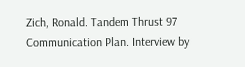Zich, Ronald. Tandem Thrust 97 Communication Plan. Interview by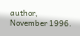author, November 1996.